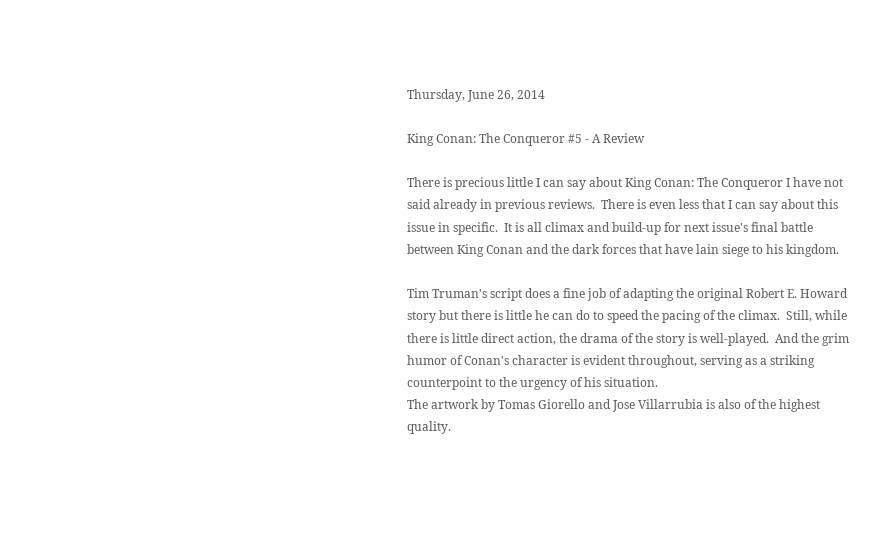Thursday, June 26, 2014

King Conan: The Conqueror #5 - A Review

There is precious little I can say about King Conan: The Conqueror I have not said already in previous reviews.  There is even less that I can say about this issue in specific.  It is all climax and build-up for next issue's final battle between King Conan and the dark forces that have lain siege to his kingdom.

Tim Truman's script does a fine job of adapting the original Robert E. Howard story but there is little he can do to speed the pacing of the climax.  Still, while there is little direct action, the drama of the story is well-played.  And the grim humor of Conan's character is evident throughout, serving as a striking counterpoint to the urgency of his situation.
The artwork by Tomas Giorello and Jose Villarrubia is also of the highest quality.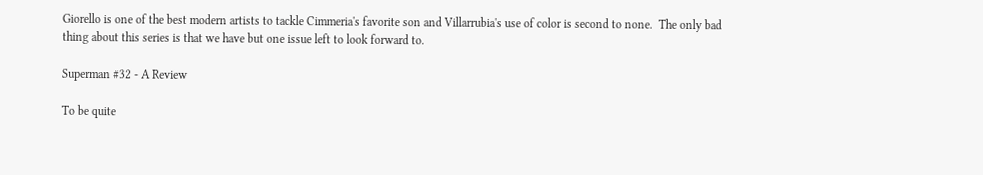Giorello is one of the best modern artists to tackle Cimmeria's favorite son and Villarrubia's use of color is second to none.  The only bad thing about this series is that we have but one issue left to look forward to.

Superman #32 - A Review

To be quite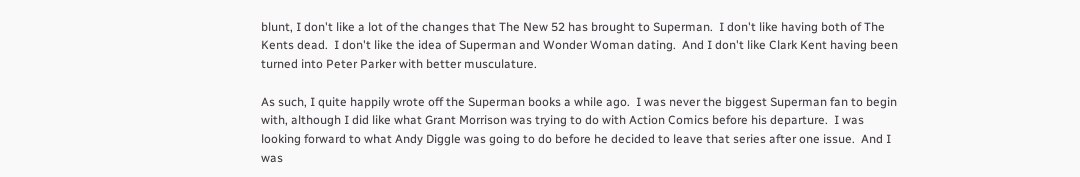blunt, I don't like a lot of the changes that The New 52 has brought to Superman.  I don't like having both of The Kents dead.  I don't like the idea of Superman and Wonder Woman dating.  And I don't like Clark Kent having been turned into Peter Parker with better musculature.

As such, I quite happily wrote off the Superman books a while ago.  I was never the biggest Superman fan to begin with, although I did like what Grant Morrison was trying to do with Action Comics before his departure.  I was looking forward to what Andy Diggle was going to do before he decided to leave that series after one issue.  And I was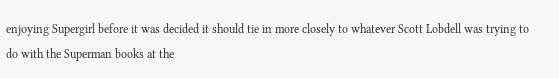enjoying Supergirl before it was decided it should tie in more closely to whatever Scott Lobdell was trying to do with the Superman books at the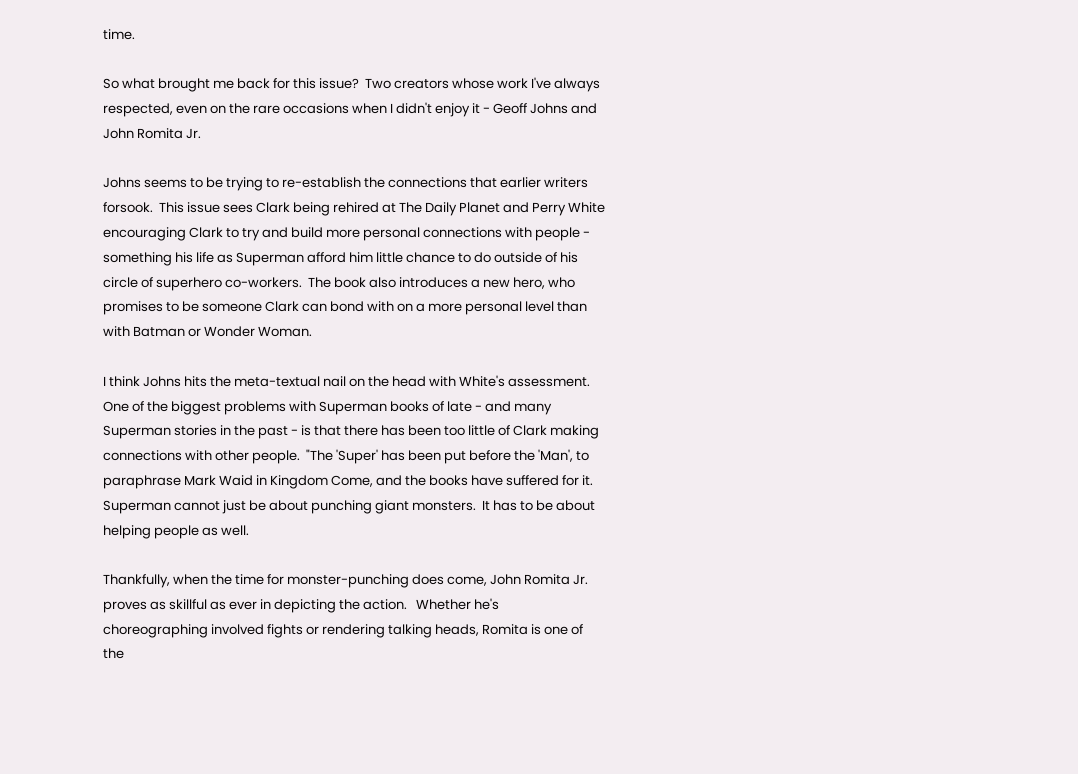time.

So what brought me back for this issue?  Two creators whose work I've always respected, even on the rare occasions when I didn't enjoy it - Geoff Johns and John Romita Jr.

Johns seems to be trying to re-establish the connections that earlier writers forsook.  This issue sees Clark being rehired at The Daily Planet and Perry White encouraging Clark to try and build more personal connections with people - something his life as Superman afford him little chance to do outside of his circle of superhero co-workers.  The book also introduces a new hero, who promises to be someone Clark can bond with on a more personal level than with Batman or Wonder Woman.

I think Johns hits the meta-textual nail on the head with White's assessment.  One of the biggest problems with Superman books of late - and many Superman stories in the past - is that there has been too little of Clark making connections with other people.  "The 'Super' has been put before the 'Man', to paraphrase Mark Waid in Kingdom Come, and the books have suffered for it.  Superman cannot just be about punching giant monsters.  It has to be about helping people as well.

Thankfully, when the time for monster-punching does come, John Romita Jr. proves as skillful as ever in depicting the action.   Whether he's choreographing involved fights or rendering talking heads, Romita is one of the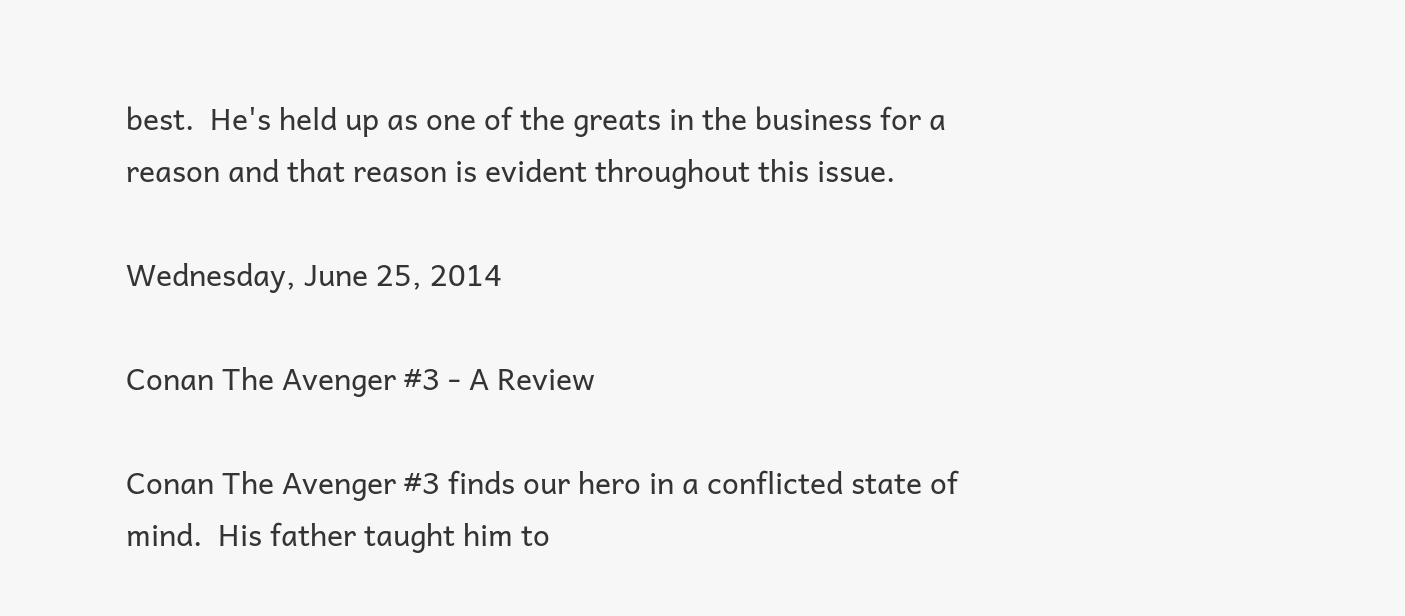best.  He's held up as one of the greats in the business for a reason and that reason is evident throughout this issue.

Wednesday, June 25, 2014

Conan The Avenger #3 - A Review

Conan The Avenger #3 finds our hero in a conflicted state of mind.  His father taught him to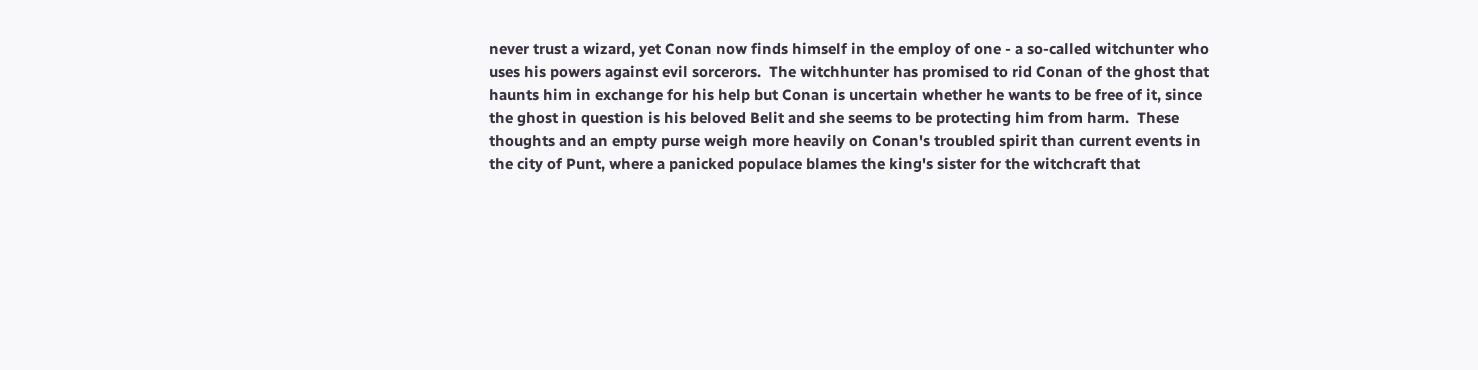never trust a wizard, yet Conan now finds himself in the employ of one - a so-called witchunter who uses his powers against evil sorcerors.  The witchhunter has promised to rid Conan of the ghost that haunts him in exchange for his help but Conan is uncertain whether he wants to be free of it, since the ghost in question is his beloved Belit and she seems to be protecting him from harm.  These thoughts and an empty purse weigh more heavily on Conan's troubled spirit than current events in the city of Punt, where a panicked populace blames the king's sister for the witchcraft that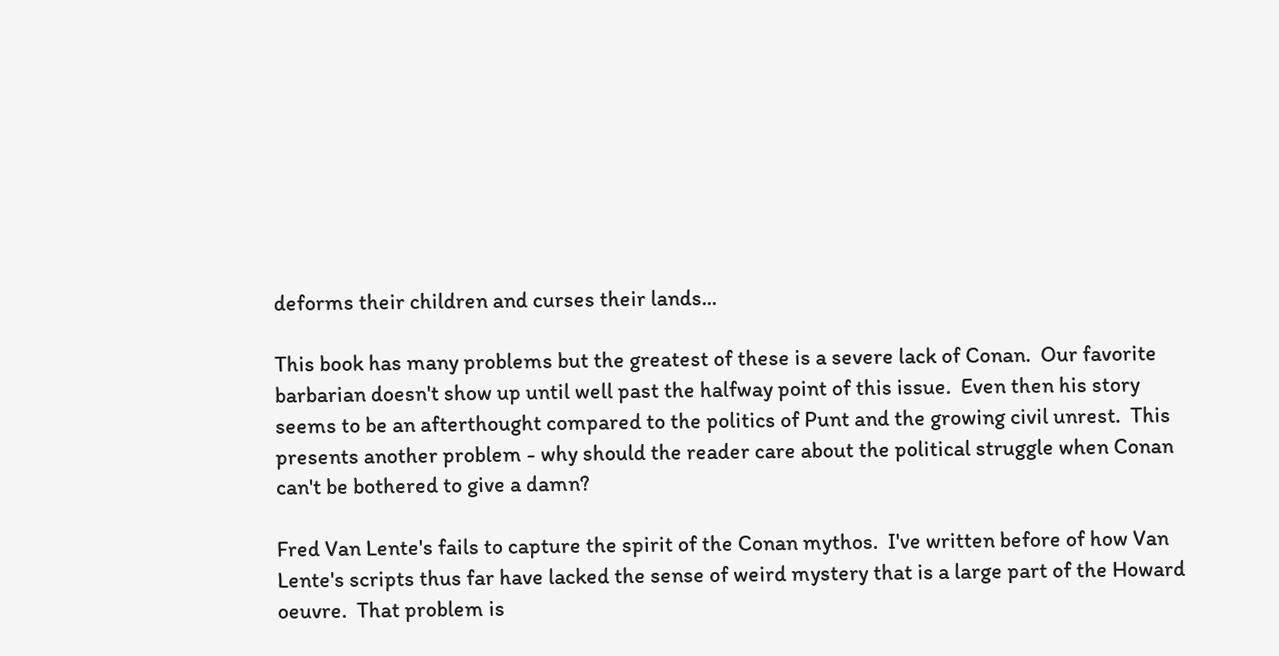deforms their children and curses their lands...

This book has many problems but the greatest of these is a severe lack of Conan.  Our favorite barbarian doesn't show up until well past the halfway point of this issue.  Even then his story seems to be an afterthought compared to the politics of Punt and the growing civil unrest.  This presents another problem - why should the reader care about the political struggle when Conan can't be bothered to give a damn?

Fred Van Lente's fails to capture the spirit of the Conan mythos.  I've written before of how Van Lente's scripts thus far have lacked the sense of weird mystery that is a large part of the Howard oeuvre.  That problem is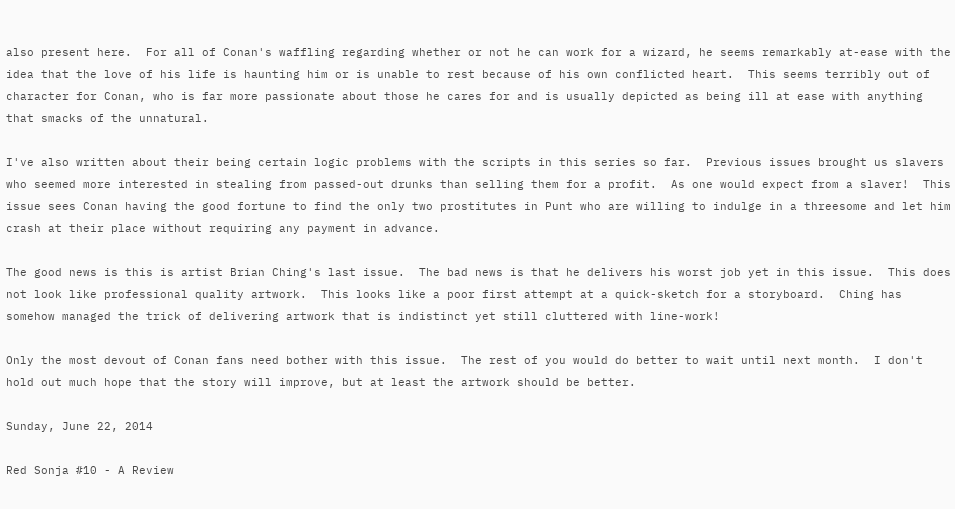also present here.  For all of Conan's waffling regarding whether or not he can work for a wizard, he seems remarkably at-ease with the idea that the love of his life is haunting him or is unable to rest because of his own conflicted heart.  This seems terribly out of character for Conan, who is far more passionate about those he cares for and is usually depicted as being ill at ease with anything that smacks of the unnatural.

I've also written about their being certain logic problems with the scripts in this series so far.  Previous issues brought us slavers who seemed more interested in stealing from passed-out drunks than selling them for a profit.  As one would expect from a slaver!  This issue sees Conan having the good fortune to find the only two prostitutes in Punt who are willing to indulge in a threesome and let him crash at their place without requiring any payment in advance.

The good news is this is artist Brian Ching's last issue.  The bad news is that he delivers his worst job yet in this issue.  This does not look like professional quality artwork.  This looks like a poor first attempt at a quick-sketch for a storyboard.  Ching has somehow managed the trick of delivering artwork that is indistinct yet still cluttered with line-work!

Only the most devout of Conan fans need bother with this issue.  The rest of you would do better to wait until next month.  I don't hold out much hope that the story will improve, but at least the artwork should be better.

Sunday, June 22, 2014

Red Sonja #10 - A Review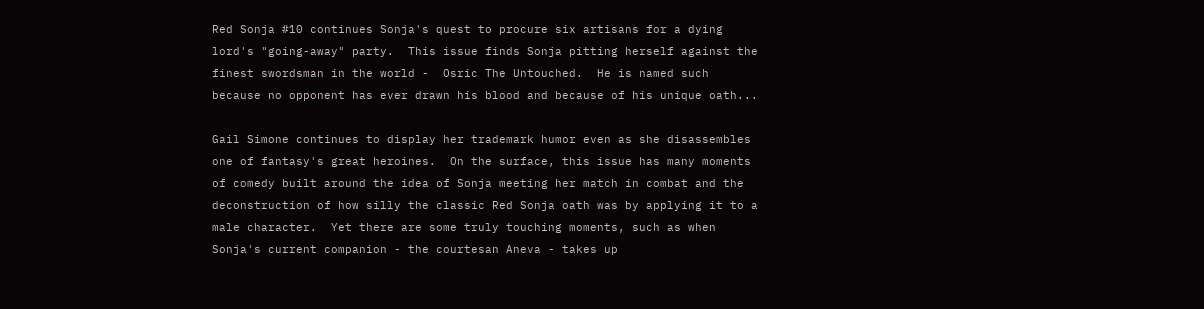Red Sonja #10 continues Sonja's quest to procure six artisans for a dying lord's "going-away" party.  This issue finds Sonja pitting herself against the finest swordsman in the world -  Osric The Untouched.  He is named such because no opponent has ever drawn his blood and because of his unique oath...

Gail Simone continues to display her trademark humor even as she disassembles one of fantasy's great heroines.  On the surface, this issue has many moments of comedy built around the idea of Sonja meeting her match in combat and the deconstruction of how silly the classic Red Sonja oath was by applying it to a male character.  Yet there are some truly touching moments, such as when Sonja's current companion - the courtesan Aneva - takes up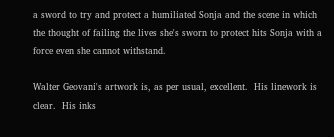a sword to try and protect a humiliated Sonja and the scene in which the thought of failing the lives she's sworn to protect hits Sonja with a force even she cannot withstand.

Walter Geovani's artwork is, as per usual, excellent.  His linework is clear.  His inks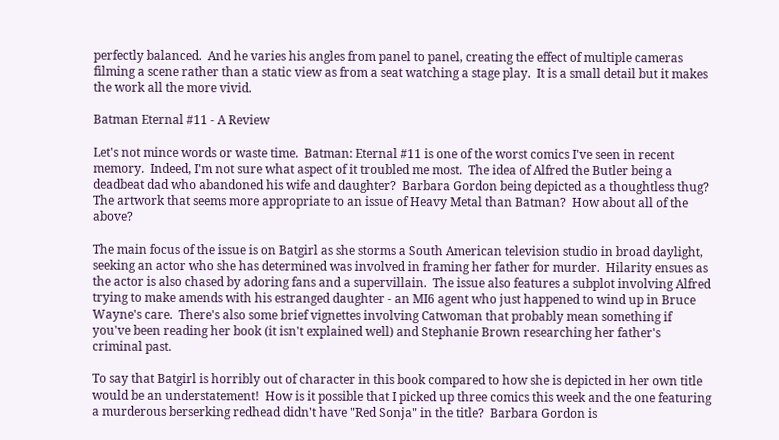perfectly balanced.  And he varies his angles from panel to panel, creating the effect of multiple cameras filming a scene rather than a static view as from a seat watching a stage play.  It is a small detail but it makes the work all the more vivid.

Batman Eternal #11 - A Review

Let's not mince words or waste time.  Batman: Eternal #11 is one of the worst comics I've seen in recent memory.  Indeed, I'm not sure what aspect of it troubled me most.  The idea of Alfred the Butler being a deadbeat dad who abandoned his wife and daughter?  Barbara Gordon being depicted as a thoughtless thug?  The artwork that seems more appropriate to an issue of Heavy Metal than Batman?  How about all of the above?

The main focus of the issue is on Batgirl as she storms a South American television studio in broad daylight, seeking an actor who she has determined was involved in framing her father for murder.  Hilarity ensues as the actor is also chased by adoring fans and a supervillain.  The issue also features a subplot involving Alfred trying to make amends with his estranged daughter - an MI6 agent who just happened to wind up in Bruce Wayne's care.  There's also some brief vignettes involving Catwoman that probably mean something if you've been reading her book (it isn't explained well) and Stephanie Brown researching her father's criminal past.

To say that Batgirl is horribly out of character in this book compared to how she is depicted in her own title would be an understatement!  How is it possible that I picked up three comics this week and the one featuring a murderous berserking redhead didn't have "Red Sonja" in the title?  Barbara Gordon is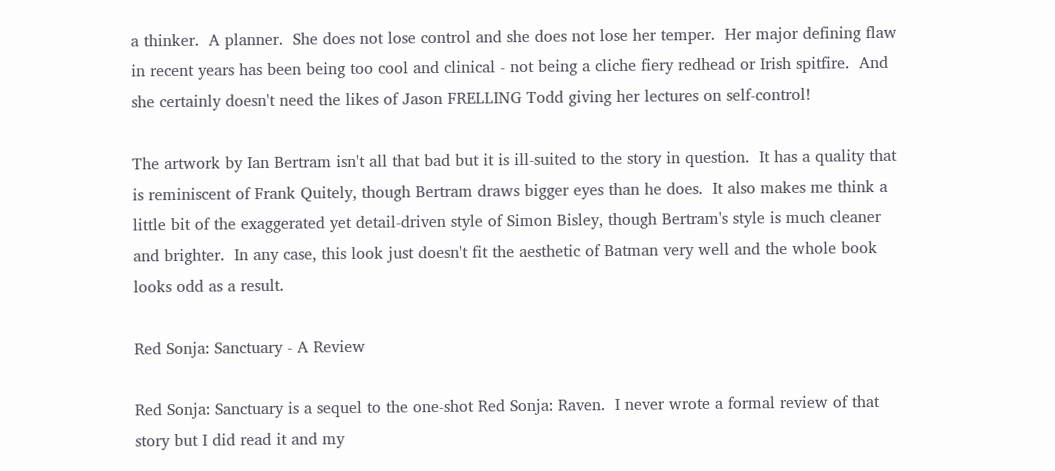a thinker.  A planner.  She does not lose control and she does not lose her temper.  Her major defining flaw in recent years has been being too cool and clinical - not being a cliche fiery redhead or Irish spitfire.  And she certainly doesn't need the likes of Jason FRELLING Todd giving her lectures on self-control!

The artwork by Ian Bertram isn't all that bad but it is ill-suited to the story in question.  It has a quality that is reminiscent of Frank Quitely, though Bertram draws bigger eyes than he does.  It also makes me think a little bit of the exaggerated yet detail-driven style of Simon Bisley, though Bertram's style is much cleaner and brighter.  In any case, this look just doesn't fit the aesthetic of Batman very well and the whole book looks odd as a result.

Red Sonja: Sanctuary - A Review

Red Sonja: Sanctuary is a sequel to the one-shot Red Sonja: Raven.  I never wrote a formal review of that story but I did read it and my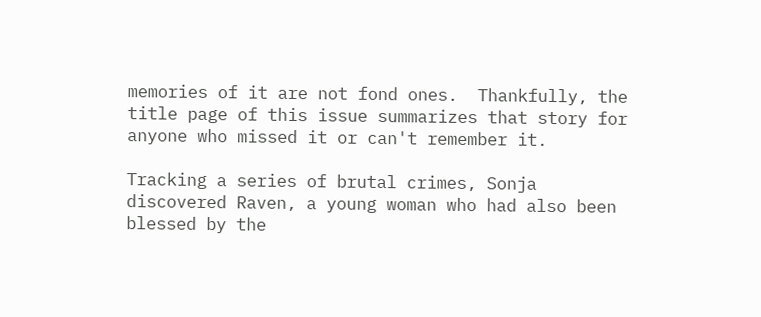memories of it are not fond ones.  Thankfully, the title page of this issue summarizes that story for anyone who missed it or can't remember it.

Tracking a series of brutal crimes, Sonja discovered Raven, a young woman who had also been blessed by the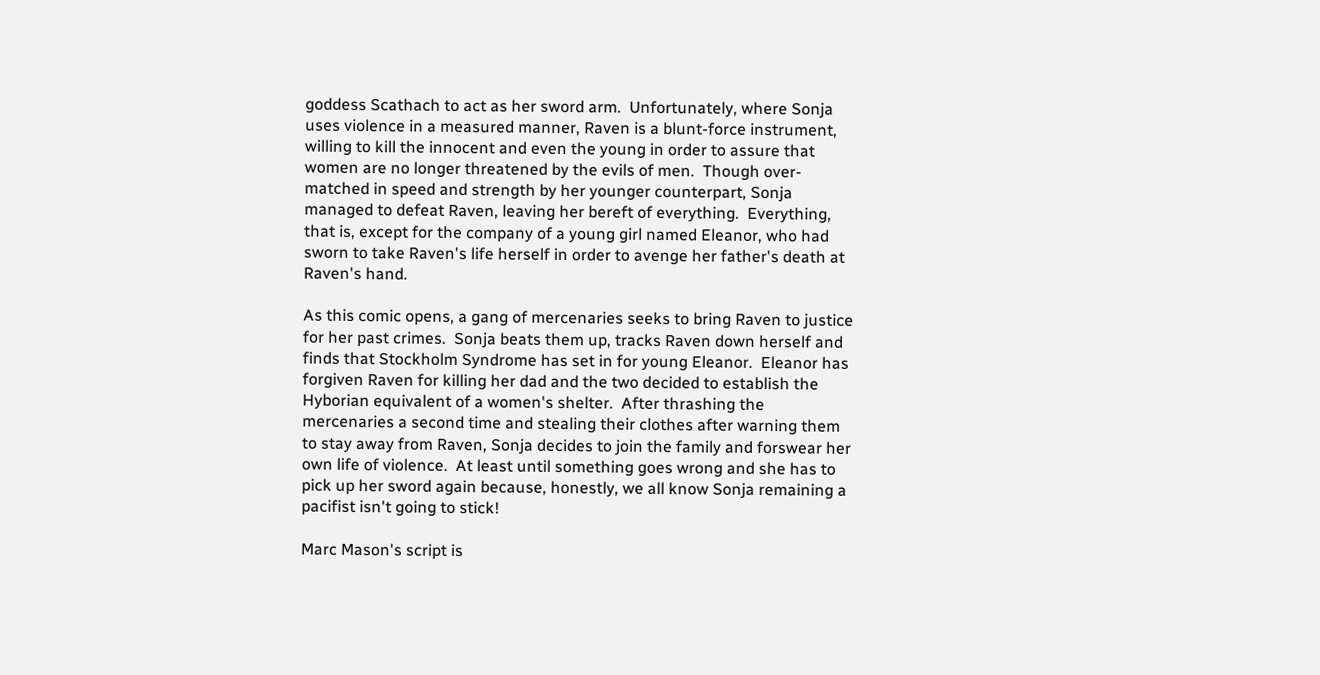goddess Scathach to act as her sword arm.  Unfortunately, where Sonja uses violence in a measured manner, Raven is a blunt-force instrument, willing to kill the innocent and even the young in order to assure that women are no longer threatened by the evils of men.  Though over-matched in speed and strength by her younger counterpart, Sonja managed to defeat Raven, leaving her bereft of everything.  Everything, that is, except for the company of a young girl named Eleanor, who had sworn to take Raven's life herself in order to avenge her father's death at Raven's hand.

As this comic opens, a gang of mercenaries seeks to bring Raven to justice for her past crimes.  Sonja beats them up, tracks Raven down herself and finds that Stockholm Syndrome has set in for young Eleanor.  Eleanor has forgiven Raven for killing her dad and the two decided to establish the Hyborian equivalent of a women's shelter.  After thrashing the mercenaries a second time and stealing their clothes after warning them to stay away from Raven, Sonja decides to join the family and forswear her own life of violence.  At least until something goes wrong and she has to pick up her sword again because, honestly, we all know Sonja remaining a pacifist isn't going to stick!

Marc Mason's script is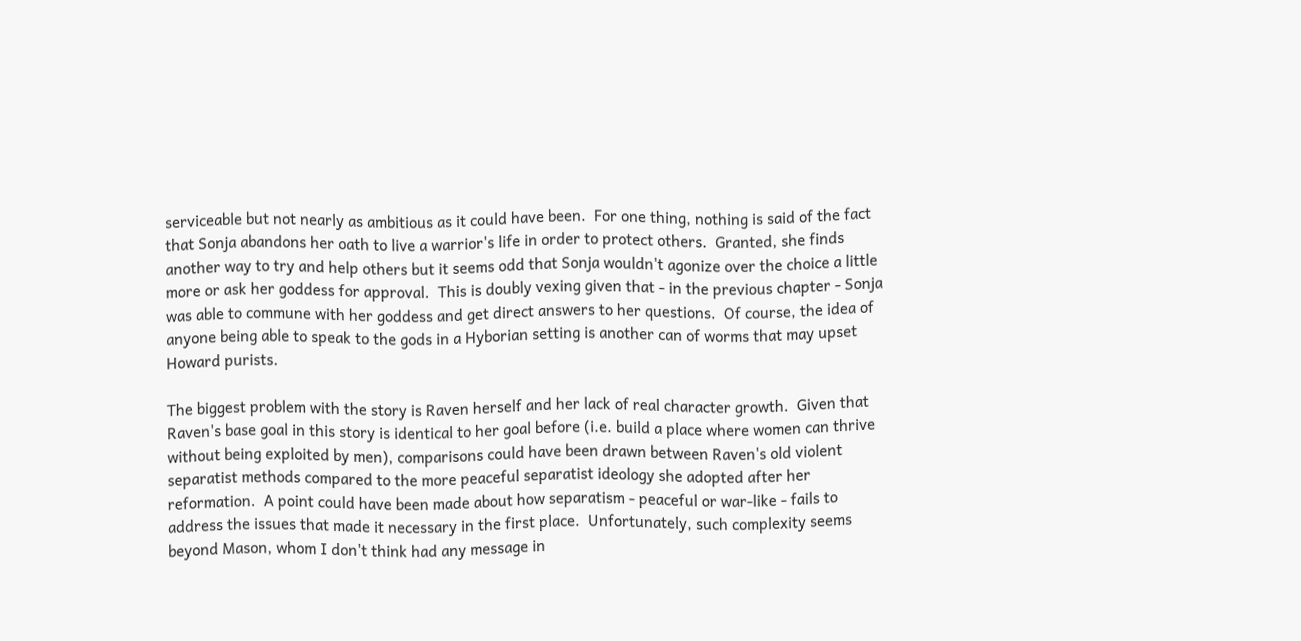serviceable but not nearly as ambitious as it could have been.  For one thing, nothing is said of the fact that Sonja abandons her oath to live a warrior's life in order to protect others.  Granted, she finds another way to try and help others but it seems odd that Sonja wouldn't agonize over the choice a little more or ask her goddess for approval.  This is doubly vexing given that - in the previous chapter - Sonja was able to commune with her goddess and get direct answers to her questions.  Of course, the idea of anyone being able to speak to the gods in a Hyborian setting is another can of worms that may upset Howard purists.

The biggest problem with the story is Raven herself and her lack of real character growth.  Given that Raven's base goal in this story is identical to her goal before (i.e. build a place where women can thrive without being exploited by men), comparisons could have been drawn between Raven's old violent separatist methods compared to the more peaceful separatist ideology she adopted after her reformation.  A point could have been made about how separatism - peaceful or war-like - fails to address the issues that made it necessary in the first place.  Unfortunately, such complexity seems beyond Mason, whom I don't think had any message in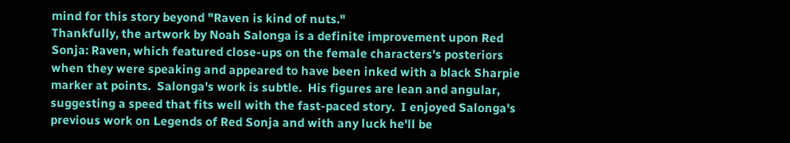mind for this story beyond "Raven is kind of nuts."
Thankfully, the artwork by Noah Salonga is a definite improvement upon Red Sonja: Raven, which featured close-ups on the female characters's posteriors when they were speaking and appeared to have been inked with a black Sharpie marker at points.  Salonga's work is subtle.  His figures are lean and angular, suggesting a speed that fits well with the fast-paced story.  I enjoyed Salonga's previous work on Legends of Red Sonja and with any luck he'll be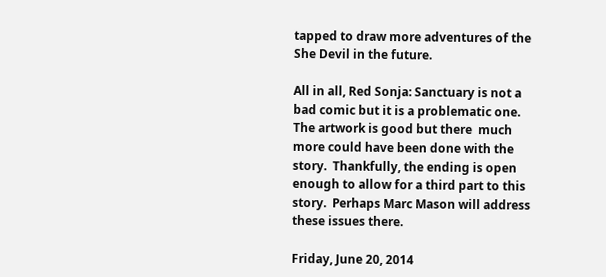tapped to draw more adventures of the She Devil in the future.

All in all, Red Sonja: Sanctuary is not a bad comic but it is a problematic one.  The artwork is good but there  much more could have been done with the story.  Thankfully, the ending is open enough to allow for a third part to this story.  Perhaps Marc Mason will address these issues there.

Friday, June 20, 2014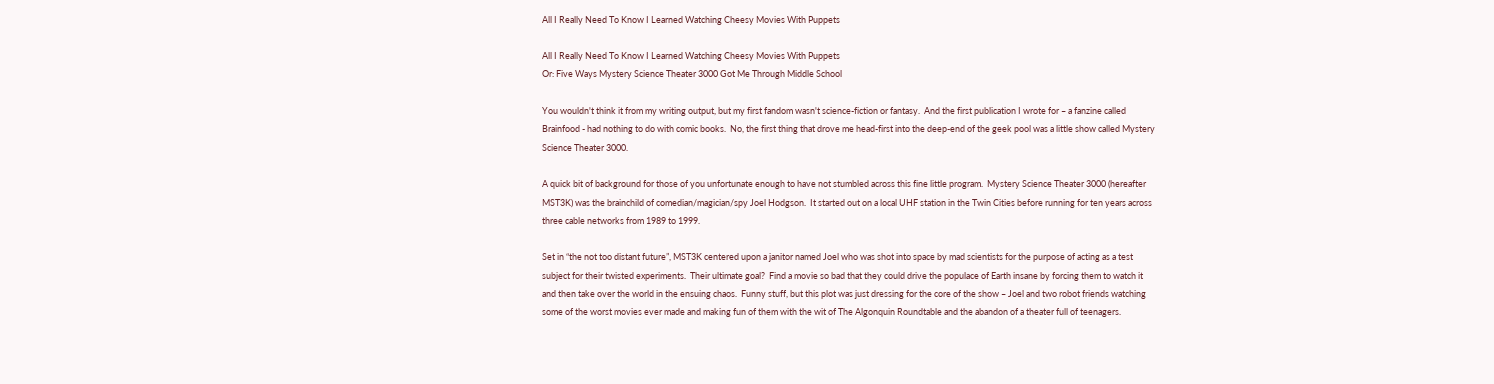All I Really Need To Know I Learned Watching Cheesy Movies With Puppets

All I Really Need To Know I Learned Watching Cheesy Movies With Puppets
Or: Five Ways Mystery Science Theater 3000 Got Me Through Middle School

You wouldn't think it from my writing output, but my first fandom wasn't science-fiction or fantasy.  And the first publication I wrote for – a fanzine called Brainfood - had nothing to do with comic books.  No, the first thing that drove me head-first into the deep-end of the geek pool was a little show called Mystery Science Theater 3000.

A quick bit of background for those of you unfortunate enough to have not stumbled across this fine little program.  Mystery Science Theater 3000 (hereafter MST3K) was the brainchild of comedian/magician/spy Joel Hodgson.  It started out on a local UHF station in the Twin Cities before running for ten years across three cable networks from 1989 to 1999.

Set in “the not too distant future”, MST3K centered upon a janitor named Joel who was shot into space by mad scientists for the purpose of acting as a test subject for their twisted experiments.  Their ultimate goal?  Find a movie so bad that they could drive the populace of Earth insane by forcing them to watch it and then take over the world in the ensuing chaos.  Funny stuff, but this plot was just dressing for the core of the show – Joel and two robot friends watching some of the worst movies ever made and making fun of them with the wit of The Algonquin Roundtable and the abandon of a theater full of teenagers.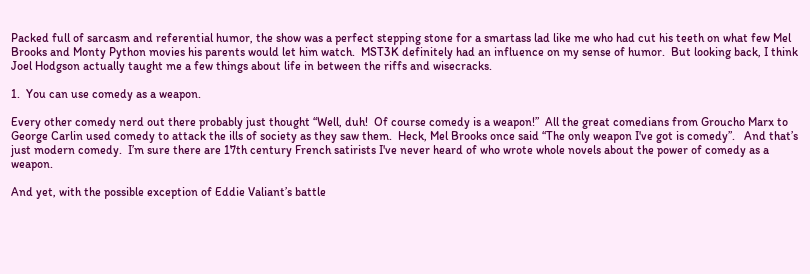Packed full of sarcasm and referential humor, the show was a perfect stepping stone for a smartass lad like me who had cut his teeth on what few Mel Brooks and Monty Python movies his parents would let him watch.  MST3K definitely had an influence on my sense of humor.  But looking back, I think Joel Hodgson actually taught me a few things about life in between the riffs and wisecracks.

1.  You can use comedy as a weapon.

Every other comedy nerd out there probably just thought “Well, duh!  Of course comedy is a weapon!”  All the great comedians from Groucho Marx to George Carlin used comedy to attack the ills of society as they saw them.  Heck, Mel Brooks once said “The only weapon I've got is comedy”.   And that’s just modern comedy.  I’m sure there are 17th century French satirists I've never heard of who wrote whole novels about the power of comedy as a weapon.

And yet, with the possible exception of Eddie Valiant’s battle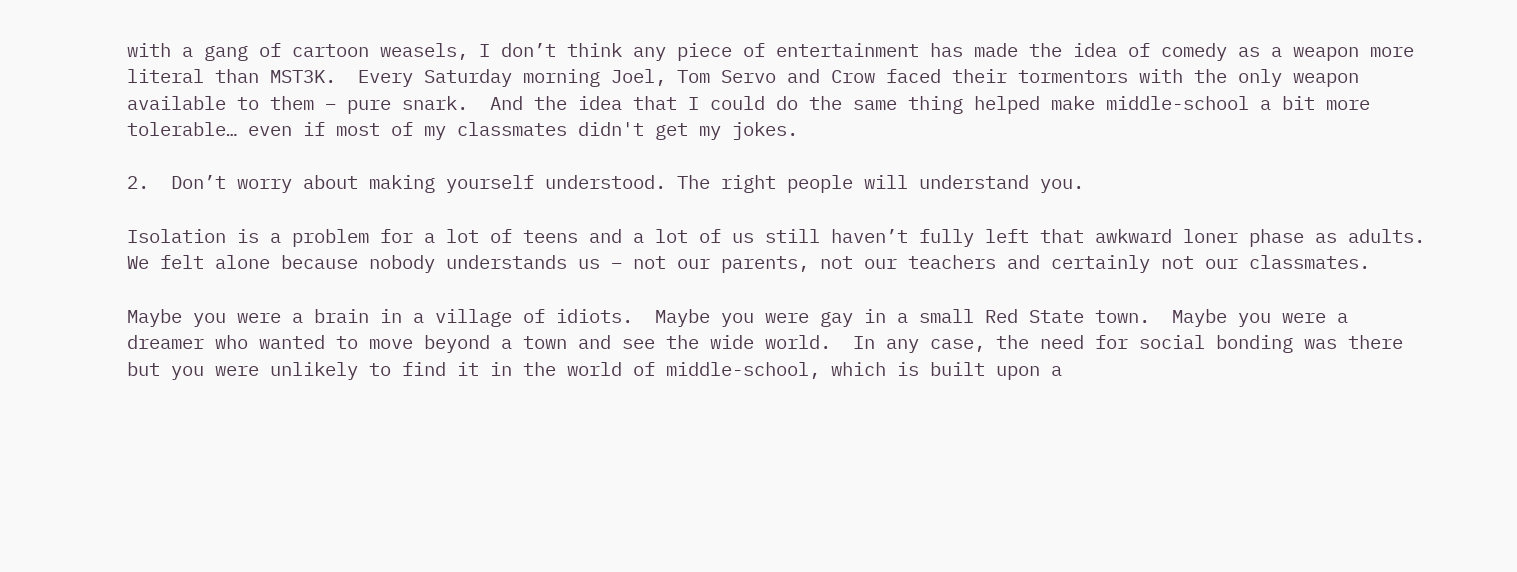with a gang of cartoon weasels, I don’t think any piece of entertainment has made the idea of comedy as a weapon more literal than MST3K.  Every Saturday morning Joel, Tom Servo and Crow faced their tormentors with the only weapon available to them – pure snark.  And the idea that I could do the same thing helped make middle-school a bit more tolerable… even if most of my classmates didn't get my jokes.

2.  Don’t worry about making yourself understood. The right people will understand you.

Isolation is a problem for a lot of teens and a lot of us still haven’t fully left that awkward loner phase as adults.  We felt alone because nobody understands us – not our parents, not our teachers and certainly not our classmates.

Maybe you were a brain in a village of idiots.  Maybe you were gay in a small Red State town.  Maybe you were a dreamer who wanted to move beyond a town and see the wide world.  In any case, the need for social bonding was there but you were unlikely to find it in the world of middle-school, which is built upon a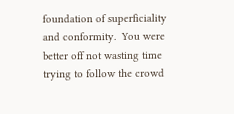foundation of superficiality and conformity.  You were better off not wasting time trying to follow the crowd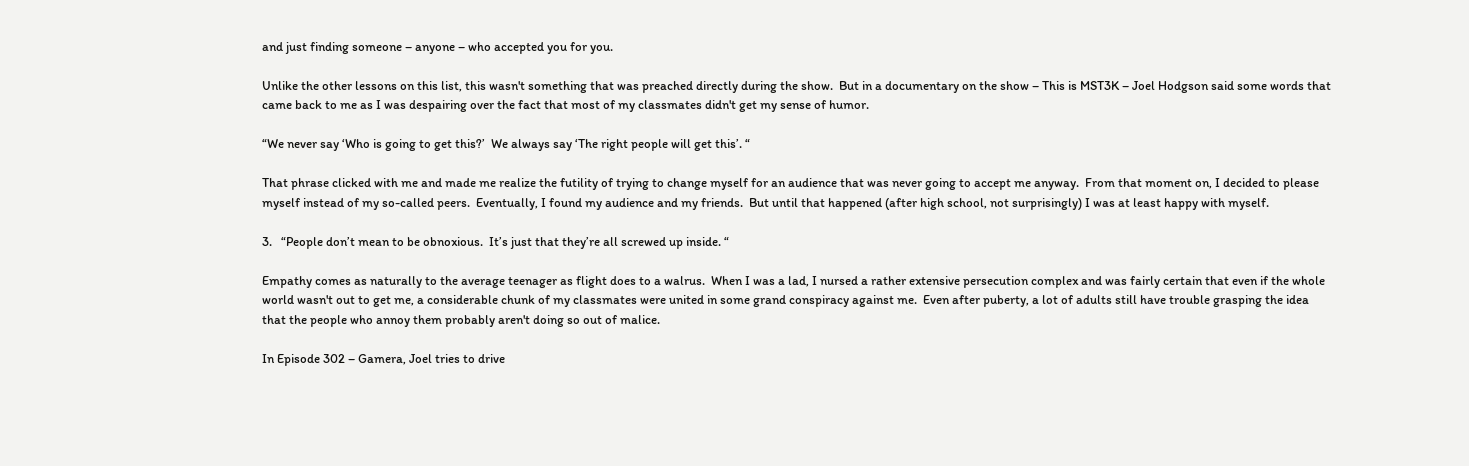and just finding someone – anyone – who accepted you for you.

Unlike the other lessons on this list, this wasn't something that was preached directly during the show.  But in a documentary on the show – This is MST3K – Joel Hodgson said some words that came back to me as I was despairing over the fact that most of my classmates didn't get my sense of humor.

“We never say ‘Who is going to get this?’  We always say ‘The right people will get this’. “

That phrase clicked with me and made me realize the futility of trying to change myself for an audience that was never going to accept me anyway.  From that moment on, I decided to please myself instead of my so-called peers.  Eventually, I found my audience and my friends.  But until that happened (after high school, not surprisingly) I was at least happy with myself.

3.   “People don’t mean to be obnoxious.  It’s just that they’re all screwed up inside. “

Empathy comes as naturally to the average teenager as flight does to a walrus.  When I was a lad, I nursed a rather extensive persecution complex and was fairly certain that even if the whole world wasn't out to get me, a considerable chunk of my classmates were united in some grand conspiracy against me.  Even after puberty, a lot of adults still have trouble grasping the idea that the people who annoy them probably aren't doing so out of malice.

In Episode 302 – Gamera, Joel tries to drive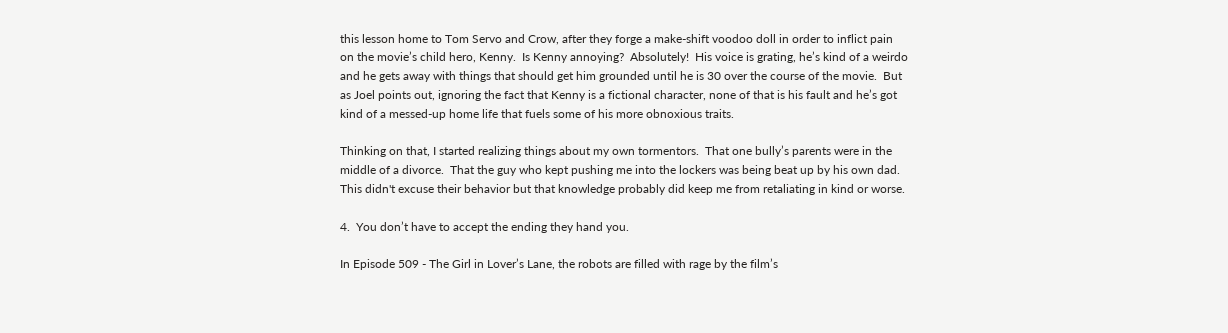this lesson home to Tom Servo and Crow, after they forge a make-shift voodoo doll in order to inflict pain on the movie’s child hero, Kenny.  Is Kenny annoying?  Absolutely!  His voice is grating, he’s kind of a weirdo and he gets away with things that should get him grounded until he is 30 over the course of the movie.  But as Joel points out, ignoring the fact that Kenny is a fictional character, none of that is his fault and he’s got kind of a messed-up home life that fuels some of his more obnoxious traits.

Thinking on that, I started realizing things about my own tormentors.  That one bully’s parents were in the middle of a divorce.  That the guy who kept pushing me into the lockers was being beat up by his own dad.  This didn't excuse their behavior but that knowledge probably did keep me from retaliating in kind or worse.

4.  You don’t have to accept the ending they hand you.

In Episode 509 - The Girl in Lover’s Lane, the robots are filled with rage by the film’s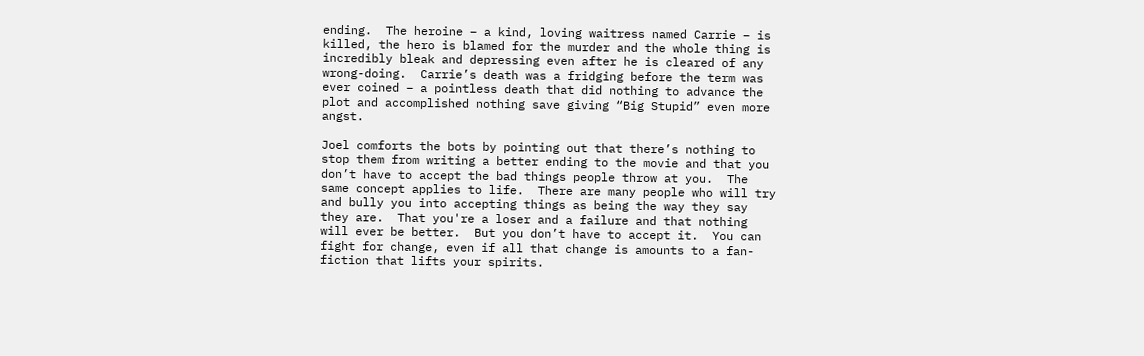ending.  The heroine – a kind, loving waitress named Carrie – is killed, the hero is blamed for the murder and the whole thing is incredibly bleak and depressing even after he is cleared of any wrong-doing.  Carrie’s death was a fridging before the term was ever coined – a pointless death that did nothing to advance the plot and accomplished nothing save giving “Big Stupid” even more angst.

Joel comforts the bots by pointing out that there’s nothing to stop them from writing a better ending to the movie and that you don’t have to accept the bad things people throw at you.  The same concept applies to life.  There are many people who will try and bully you into accepting things as being the way they say they are.  That you're a loser and a failure and that nothing will ever be better.  But you don’t have to accept it.  You can fight for change, even if all that change is amounts to a fan-fiction that lifts your spirits.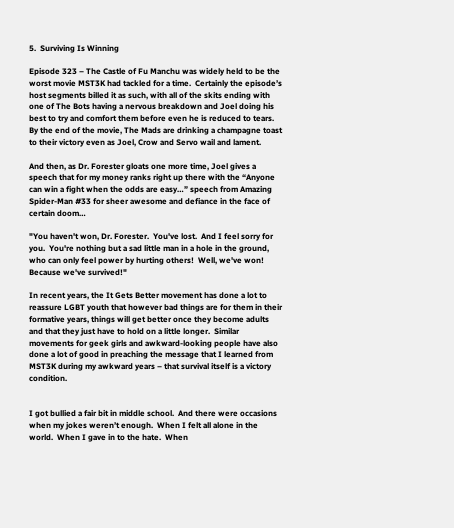5.  Surviving Is Winning

Episode 323 – The Castle of Fu Manchu was widely held to be the worst movie MST3K had tackled for a time.  Certainly the episode’s host segments billed it as such, with all of the skits ending with one of The Bots having a nervous breakdown and Joel doing his best to try and comfort them before even he is reduced to tears.  By the end of the movie, The Mads are drinking a champagne toast to their victory even as Joel, Crow and Servo wail and lament.

And then, as Dr. Forester gloats one more time, Joel gives a speech that for my money ranks right up there with the “Anyone can win a fight when the odds are easy…” speech from Amazing Spider-Man #33 for sheer awesome and defiance in the face of certain doom…

"You haven't won, Dr. Forester.  You've lost.  And I feel sorry for you.  You're nothing but a sad little man in a hole in the ground, who can only feel power by hurting others!  Well, we've won!  Because we've survived!"

In recent years, the It Gets Better movement has done a lot to reassure LGBT youth that however bad things are for them in their formative years, things will get better once they become adults and that they just have to hold on a little longer.  Similar movements for geek girls and awkward-looking people have also done a lot of good in preaching the message that I learned from MST3K during my awkward years – that survival itself is a victory condition.


I got bullied a fair bit in middle school.  And there were occasions when my jokes weren’t enough.  When I felt all alone in the world.  When I gave in to the hate.  When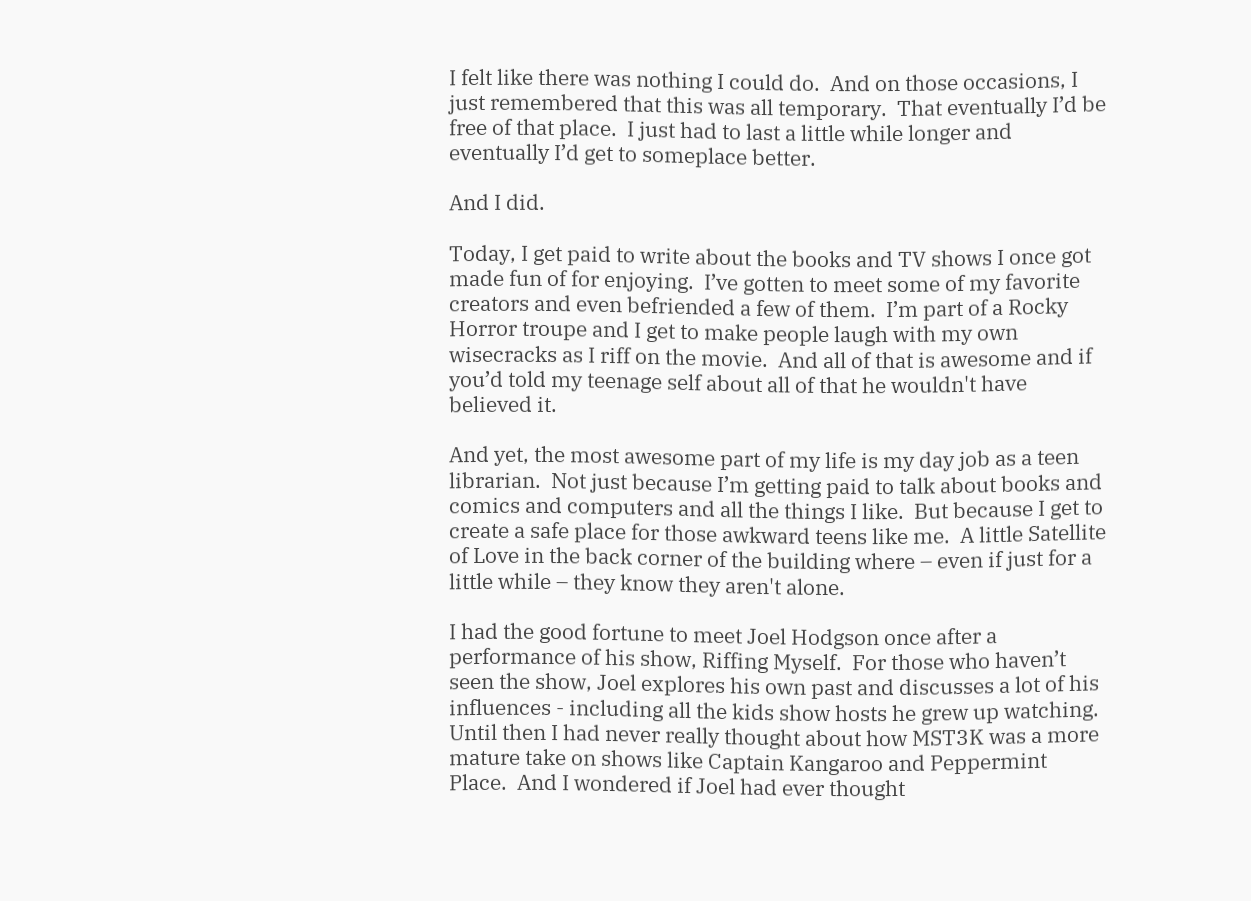I felt like there was nothing I could do.  And on those occasions, I just remembered that this was all temporary.  That eventually I’d be free of that place.  I just had to last a little while longer and eventually I’d get to someplace better.

And I did.

Today, I get paid to write about the books and TV shows I once got made fun of for enjoying.  I’ve gotten to meet some of my favorite creators and even befriended a few of them.  I’m part of a Rocky Horror troupe and I get to make people laugh with my own wisecracks as I riff on the movie.  And all of that is awesome and if you’d told my teenage self about all of that he wouldn't have believed it.

And yet, the most awesome part of my life is my day job as a teen librarian.  Not just because I’m getting paid to talk about books and comics and computers and all the things I like.  But because I get to create a safe place for those awkward teens like me.  A little Satellite of Love in the back corner of the building where – even if just for a little while – they know they aren't alone.

I had the good fortune to meet Joel Hodgson once after a performance of his show, Riffing Myself.  For those who haven’t seen the show, Joel explores his own past and discusses a lot of his influences - including all the kids show hosts he grew up watching.  Until then I had never really thought about how MST3K was a more mature take on shows like Captain Kangaroo and Peppermint Place.  And I wondered if Joel had ever thought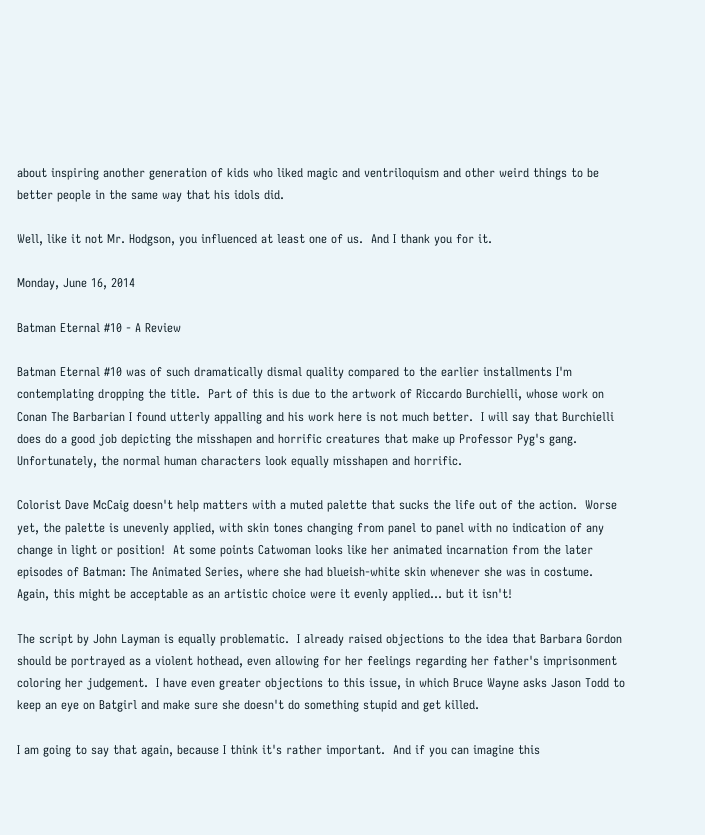about inspiring another generation of kids who liked magic and ventriloquism and other weird things to be better people in the same way that his idols did.

Well, like it not Mr. Hodgson, you influenced at least one of us.  And I thank you for it.

Monday, June 16, 2014

Batman Eternal #10 - A Review

Batman Eternal #10 was of such dramatically dismal quality compared to the earlier installments I'm contemplating dropping the title.  Part of this is due to the artwork of Riccardo Burchielli, whose work on Conan The Barbarian I found utterly appalling and his work here is not much better.  I will say that Burchielli does do a good job depicting the misshapen and horrific creatures that make up Professor Pyg's gang.  Unfortunately, the normal human characters look equally misshapen and horrific.

Colorist Dave McCaig doesn't help matters with a muted palette that sucks the life out of the action.  Worse yet, the palette is unevenly applied, with skin tones changing from panel to panel with no indication of any change in light or position!  At some points Catwoman looks like her animated incarnation from the later episodes of Batman: The Animated Series, where she had blueish-white skin whenever she was in costume.  Again, this might be acceptable as an artistic choice were it evenly applied... but it isn't!

The script by John Layman is equally problematic.  I already raised objections to the idea that Barbara Gordon should be portrayed as a violent hothead, even allowing for her feelings regarding her father's imprisonment coloring her judgement.  I have even greater objections to this issue, in which Bruce Wayne asks Jason Todd to keep an eye on Batgirl and make sure she doesn't do something stupid and get killed.

I am going to say that again, because I think it's rather important.  And if you can imagine this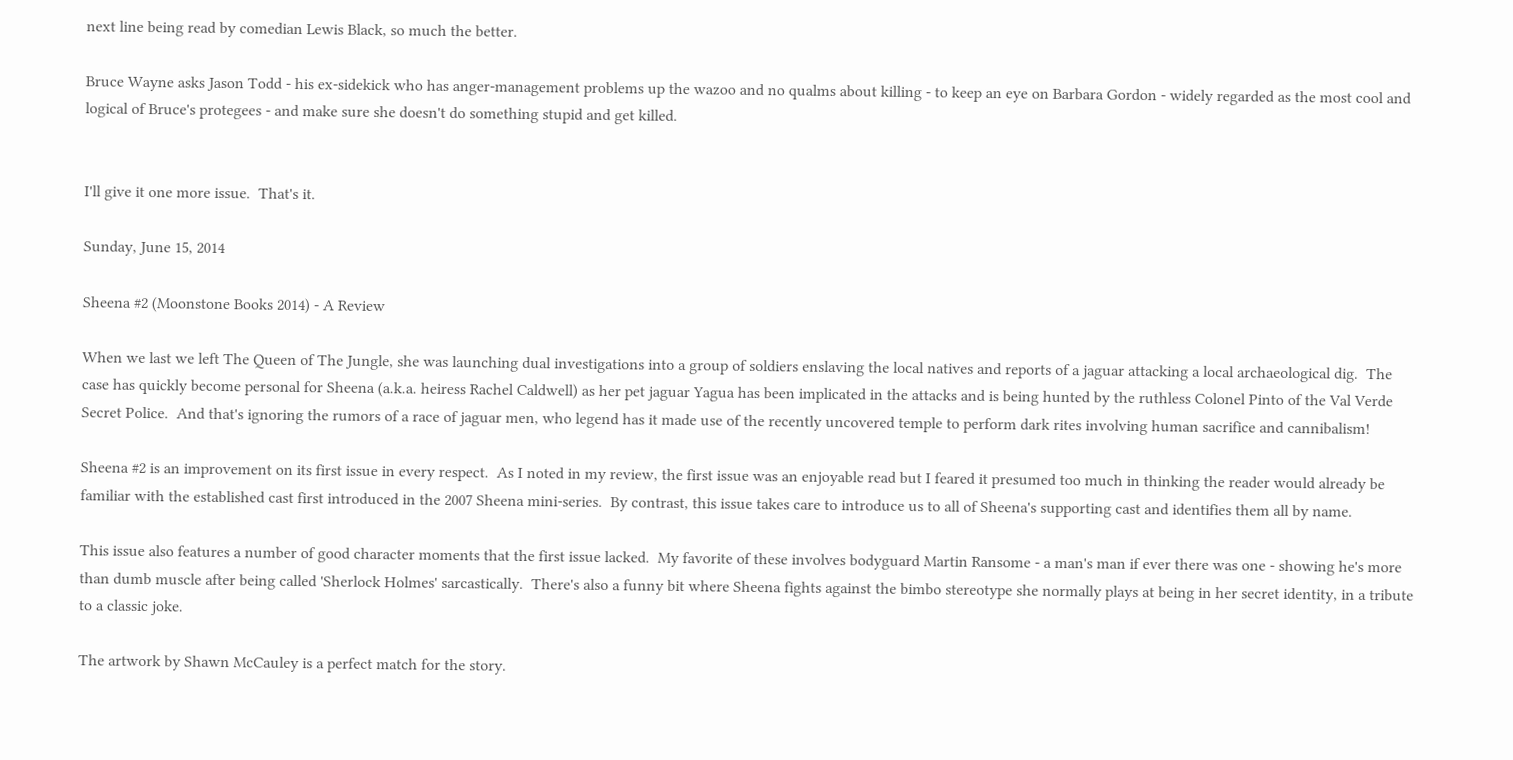next line being read by comedian Lewis Black, so much the better.

Bruce Wayne asks Jason Todd - his ex-sidekick who has anger-management problems up the wazoo and no qualms about killing - to keep an eye on Barbara Gordon - widely regarded as the most cool and logical of Bruce's protegees - and make sure she doesn't do something stupid and get killed.


I'll give it one more issue.  That's it.

Sunday, June 15, 2014

Sheena #2 (Moonstone Books 2014) - A Review

When we last we left The Queen of The Jungle, she was launching dual investigations into a group of soldiers enslaving the local natives and reports of a jaguar attacking a local archaeological dig.  The case has quickly become personal for Sheena (a.k.a. heiress Rachel Caldwell) as her pet jaguar Yagua has been implicated in the attacks and is being hunted by the ruthless Colonel Pinto of the Val Verde Secret Police.  And that's ignoring the rumors of a race of jaguar men, who legend has it made use of the recently uncovered temple to perform dark rites involving human sacrifice and cannibalism!

Sheena #2 is an improvement on its first issue in every respect.  As I noted in my review, the first issue was an enjoyable read but I feared it presumed too much in thinking the reader would already be familiar with the established cast first introduced in the 2007 Sheena mini-series.  By contrast, this issue takes care to introduce us to all of Sheena's supporting cast and identifies them all by name.

This issue also features a number of good character moments that the first issue lacked.  My favorite of these involves bodyguard Martin Ransome - a man's man if ever there was one - showing he's more than dumb muscle after being called 'Sherlock Holmes' sarcastically.  There's also a funny bit where Sheena fights against the bimbo stereotype she normally plays at being in her secret identity, in a tribute to a classic joke.

The artwork by Shawn McCauley is a perfect match for the story.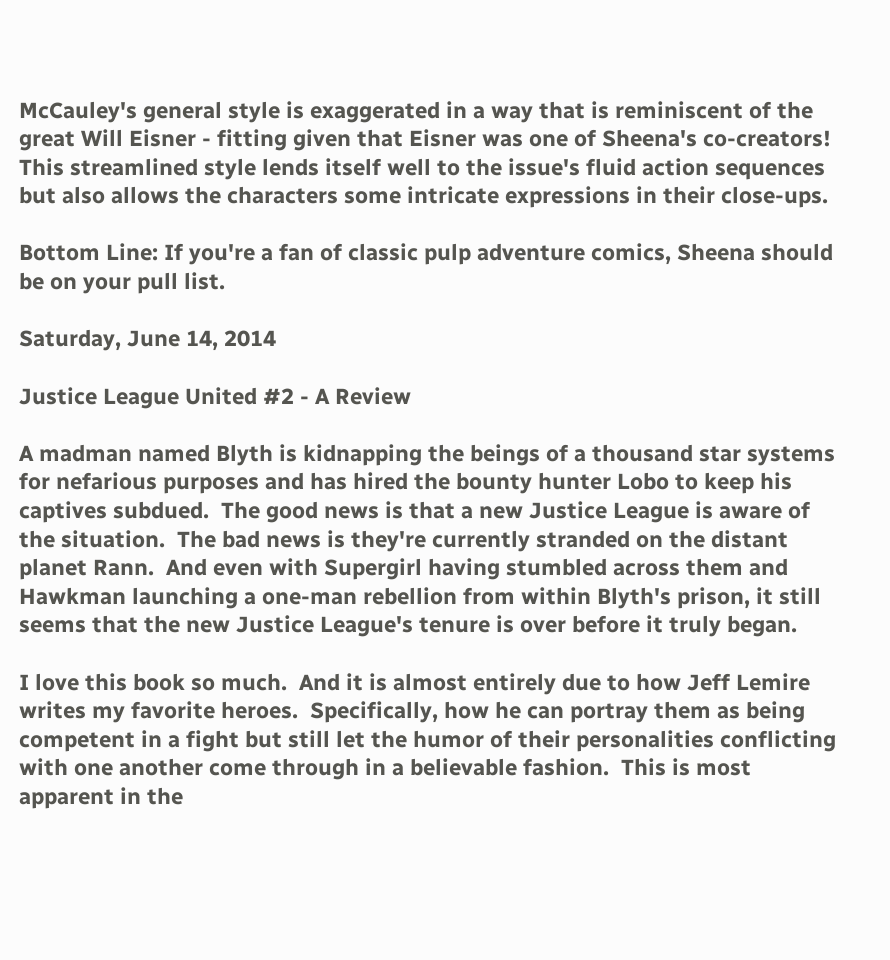McCauley's general style is exaggerated in a way that is reminiscent of the great Will Eisner - fitting given that Eisner was one of Sheena's co-creators!  This streamlined style lends itself well to the issue's fluid action sequences but also allows the characters some intricate expressions in their close-ups.

Bottom Line: If you're a fan of classic pulp adventure comics, Sheena should be on your pull list.

Saturday, June 14, 2014

Justice League United #2 - A Review

A madman named Blyth is kidnapping the beings of a thousand star systems for nefarious purposes and has hired the bounty hunter Lobo to keep his captives subdued.  The good news is that a new Justice League is aware of the situation.  The bad news is they're currently stranded on the distant planet Rann.  And even with Supergirl having stumbled across them and Hawkman launching a one-man rebellion from within Blyth's prison, it still seems that the new Justice League's tenure is over before it truly began.

I love this book so much.  And it is almost entirely due to how Jeff Lemire writes my favorite heroes.  Specifically, how he can portray them as being competent in a fight but still let the humor of their personalities conflicting with one another come through in a believable fashion.  This is most apparent in the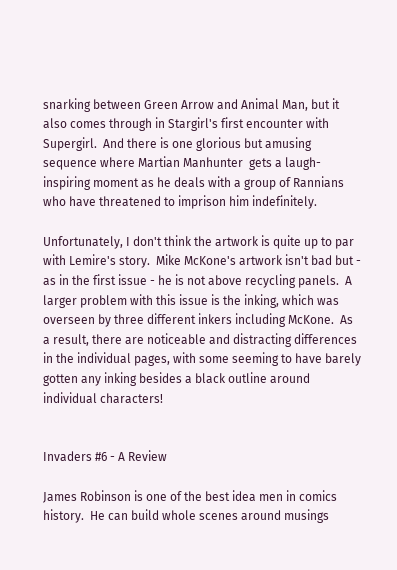snarking between Green Arrow and Animal Man, but it also comes through in Stargirl's first encounter with Supergirl.  And there is one glorious but amusing sequence where Martian Manhunter  gets a laugh-inspiring moment as he deals with a group of Rannians who have threatened to imprison him indefinitely.

Unfortunately, I don't think the artwork is quite up to par with Lemire's story.  Mike McKone's artwork isn't bad but - as in the first issue - he is not above recycling panels.  A larger problem with this issue is the inking, which was overseen by three different inkers including McKone.  As a result, there are noticeable and distracting differences in the individual pages, with some seeming to have barely gotten any inking besides a black outline around individual characters!


Invaders #6 - A Review

James Robinson is one of the best idea men in comics history.  He can build whole scenes around musings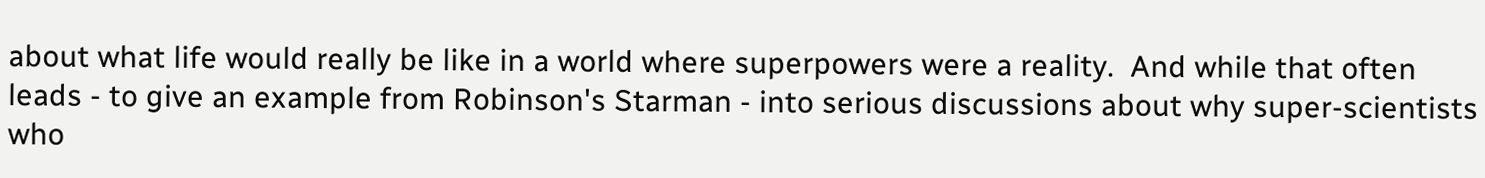about what life would really be like in a world where superpowers were a reality.  And while that often leads - to give an example from Robinson's Starman - into serious discussions about why super-scientists who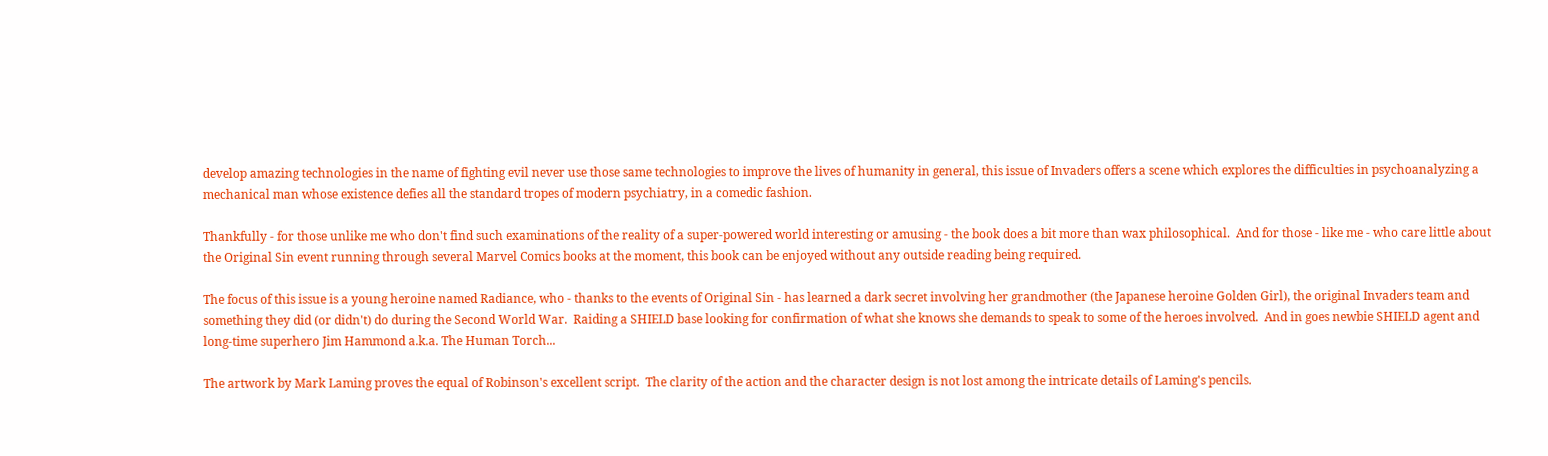develop amazing technologies in the name of fighting evil never use those same technologies to improve the lives of humanity in general, this issue of Invaders offers a scene which explores the difficulties in psychoanalyzing a mechanical man whose existence defies all the standard tropes of modern psychiatry, in a comedic fashion.

Thankfully - for those unlike me who don't find such examinations of the reality of a super-powered world interesting or amusing - the book does a bit more than wax philosophical.  And for those - like me - who care little about the Original Sin event running through several Marvel Comics books at the moment, this book can be enjoyed without any outside reading being required.

The focus of this issue is a young heroine named Radiance, who - thanks to the events of Original Sin - has learned a dark secret involving her grandmother (the Japanese heroine Golden Girl), the original Invaders team and something they did (or didn't) do during the Second World War.  Raiding a SHIELD base looking for confirmation of what she knows she demands to speak to some of the heroes involved.  And in goes newbie SHIELD agent and long-time superhero Jim Hammond a.k.a. The Human Torch...

The artwork by Mark Laming proves the equal of Robinson's excellent script.  The clarity of the action and the character design is not lost among the intricate details of Laming's pencils.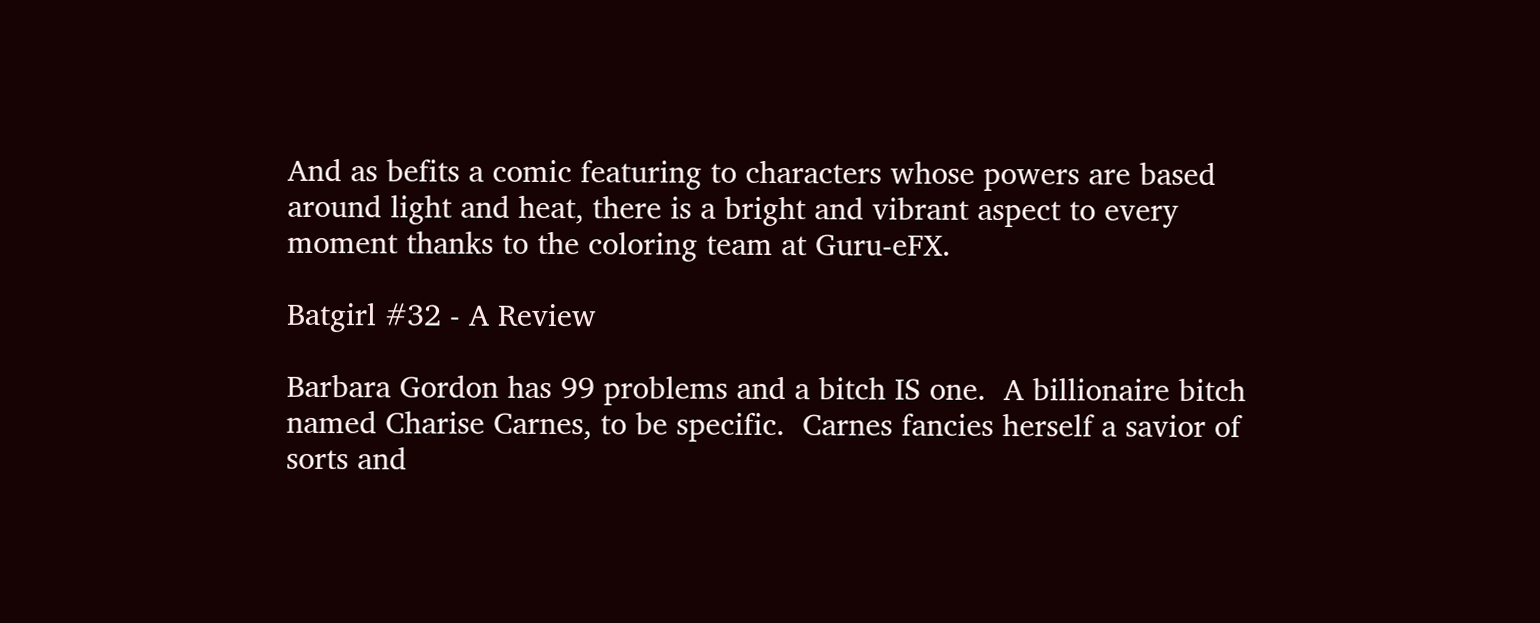And as befits a comic featuring to characters whose powers are based around light and heat, there is a bright and vibrant aspect to every moment thanks to the coloring team at Guru-eFX.

Batgirl #32 - A Review

Barbara Gordon has 99 problems and a bitch IS one.  A billionaire bitch named Charise Carnes, to be specific.  Carnes fancies herself a savior of sorts and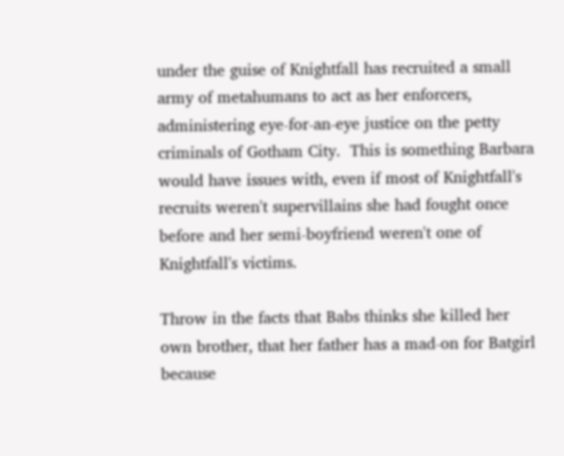under the guise of Knightfall has recruited a small army of metahumans to act as her enforcers, administering eye-for-an-eye justice on the petty criminals of Gotham City.  This is something Barbara would have issues with, even if most of Knightfall's recruits weren't supervillains she had fought once before and her semi-boyfriend weren't one of Knightfall's victims.

Throw in the facts that Babs thinks she killed her own brother, that her father has a mad-on for Batgirl because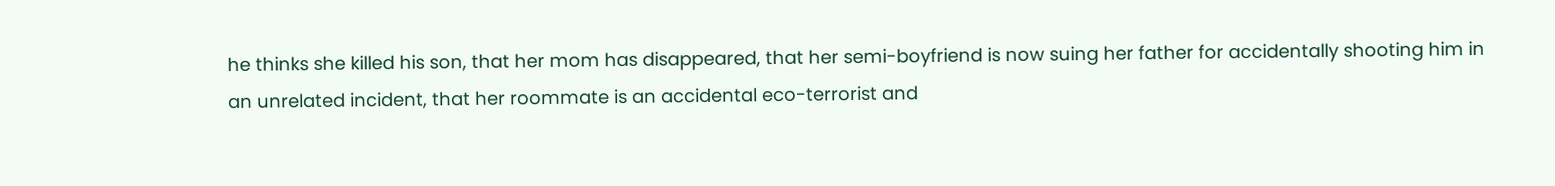he thinks she killed his son, that her mom has disappeared, that her semi-boyfriend is now suing her father for accidentally shooting him in an unrelated incident, that her roommate is an accidental eco-terrorist and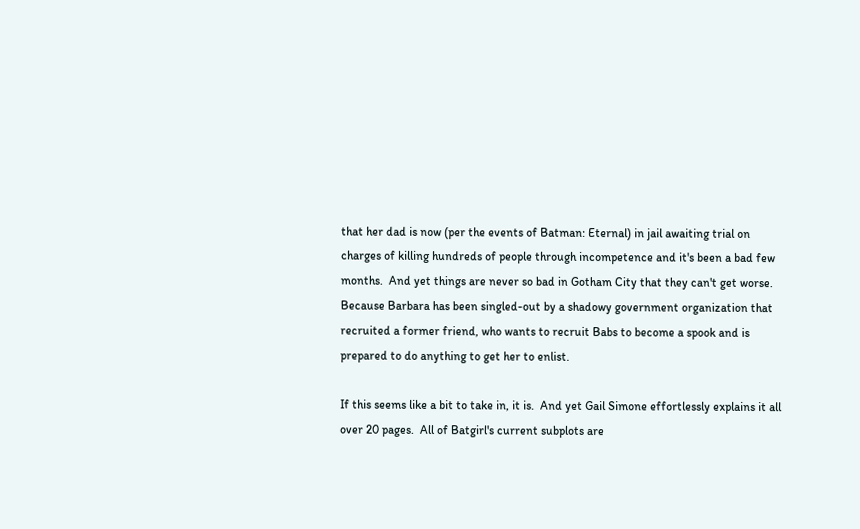that her dad is now (per the events of Batman: Eternal) in jail awaiting trial on charges of killing hundreds of people through incompetence and it's been a bad few months.  And yet things are never so bad in Gotham City that they can't get worse.  Because Barbara has been singled-out by a shadowy government organization that recruited a former friend, who wants to recruit Babs to become a spook and is prepared to do anything to get her to enlist.

If this seems like a bit to take in, it is.  And yet Gail Simone effortlessly explains it all over 20 pages.  All of Batgirl's current subplots are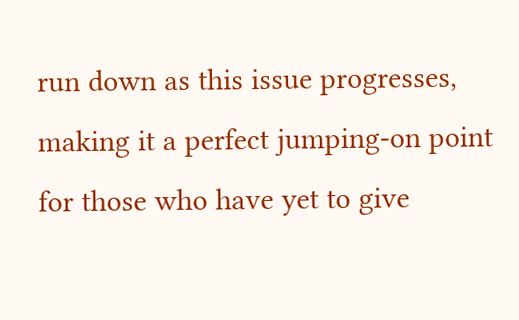run down as this issue progresses, making it a perfect jumping-on point for those who have yet to give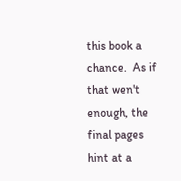this book a chance.  As if that wen't enough, the final pages hint at a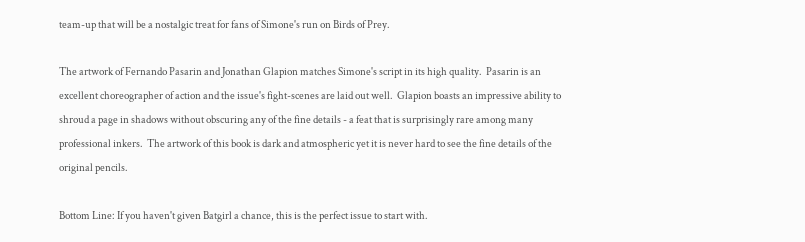team-up that will be a nostalgic treat for fans of Simone's run on Birds of Prey.

The artwork of Fernando Pasarin and Jonathan Glapion matches Simone's script in its high quality.  Pasarin is an excellent choreographer of action and the issue's fight-scenes are laid out well.  Glapion boasts an impressive ability to shroud a page in shadows without obscuring any of the fine details - a feat that is surprisingly rare among many professional inkers.  The artwork of this book is dark and atmospheric yet it is never hard to see the fine details of the original pencils.

Bottom Line: If you haven't given Batgirl a chance, this is the perfect issue to start with.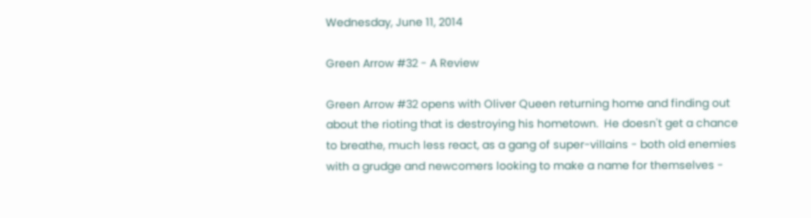Wednesday, June 11, 2014

Green Arrow #32 - A Review

Green Arrow #32 opens with Oliver Queen returning home and finding out about the rioting that is destroying his hometown.  He doesn't get a chance to breathe, much less react, as a gang of super-villains - both old enemies with a grudge and newcomers looking to make a name for themselves -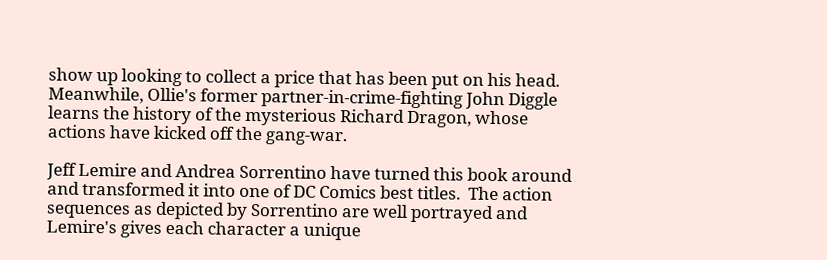show up looking to collect a price that has been put on his head.  Meanwhile, Ollie's former partner-in-crime-fighting John Diggle learns the history of the mysterious Richard Dragon, whose actions have kicked off the gang-war.

Jeff Lemire and Andrea Sorrentino have turned this book around and transformed it into one of DC Comics best titles.  The action sequences as depicted by Sorrentino are well portrayed and Lemire's gives each character a unique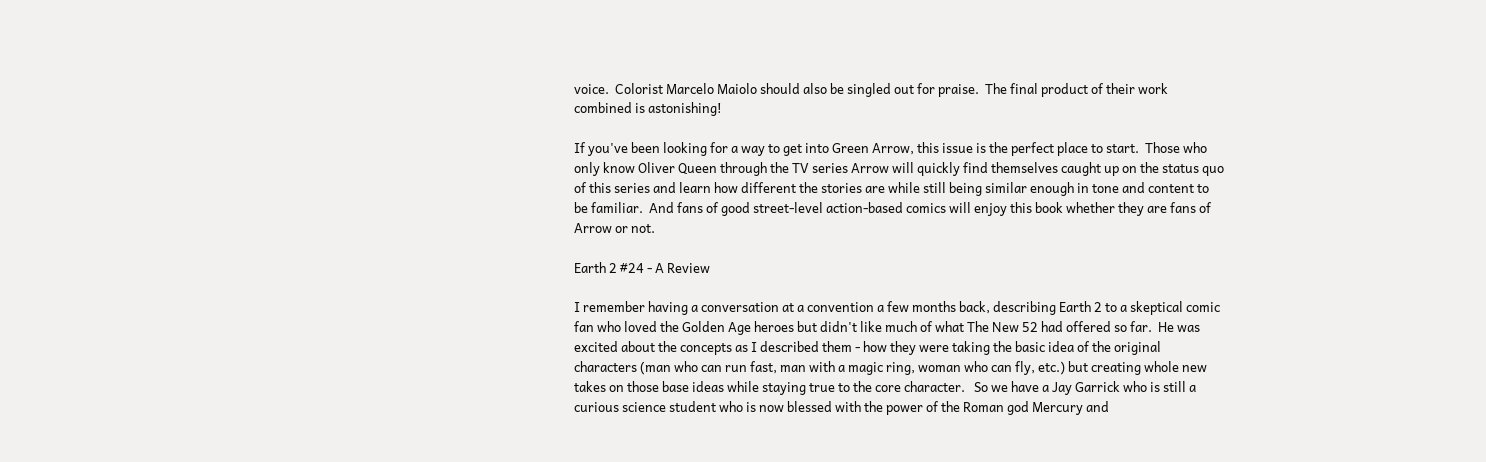voice.  Colorist Marcelo Maiolo should also be singled out for praise.  The final product of their work combined is astonishing!

If you've been looking for a way to get into Green Arrow, this issue is the perfect place to start.  Those who only know Oliver Queen through the TV series Arrow will quickly find themselves caught up on the status quo of this series and learn how different the stories are while still being similar enough in tone and content to be familiar.  And fans of good street-level action-based comics will enjoy this book whether they are fans of Arrow or not.

Earth 2 #24 - A Review

I remember having a conversation at a convention a few months back, describing Earth 2 to a skeptical comic fan who loved the Golden Age heroes but didn't like much of what The New 52 had offered so far.  He was excited about the concepts as I described them - how they were taking the basic idea of the original characters (man who can run fast, man with a magic ring, woman who can fly, etc.) but creating whole new takes on those base ideas while staying true to the core character.   So we have a Jay Garrick who is still a curious science student who is now blessed with the power of the Roman god Mercury and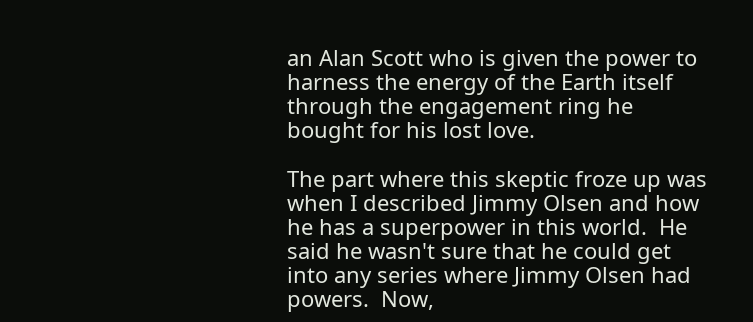an Alan Scott who is given the power to harness the energy of the Earth itself through the engagement ring he bought for his lost love.

The part where this skeptic froze up was when I described Jimmy Olsen and how he has a superpower in this world.  He said he wasn't sure that he could get into any series where Jimmy Olsen had powers.  Now,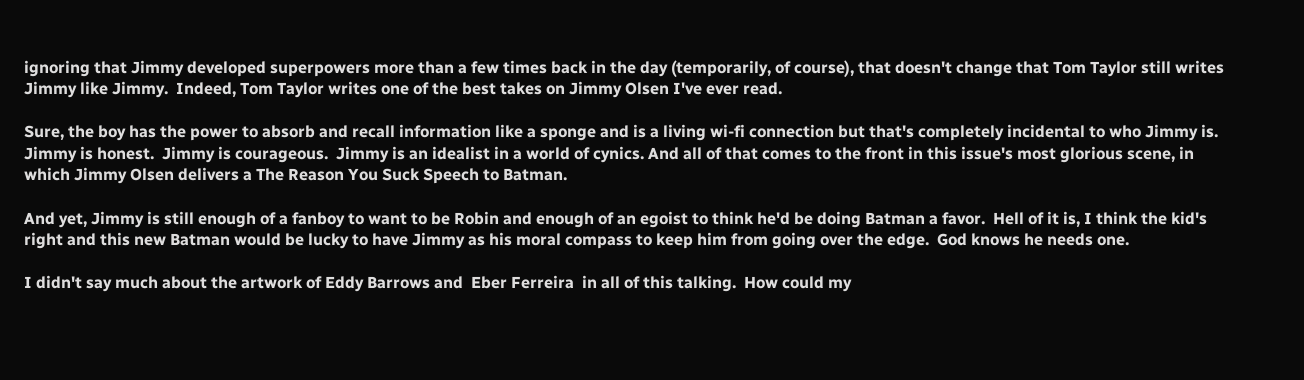ignoring that Jimmy developed superpowers more than a few times back in the day (temporarily, of course), that doesn't change that Tom Taylor still writes Jimmy like Jimmy.  Indeed, Tom Taylor writes one of the best takes on Jimmy Olsen I've ever read.

Sure, the boy has the power to absorb and recall information like a sponge and is a living wi-fi connection but that's completely incidental to who Jimmy is.  Jimmy is honest.  Jimmy is courageous.  Jimmy is an idealist in a world of cynics. And all of that comes to the front in this issue's most glorious scene, in which Jimmy Olsen delivers a The Reason You Suck Speech to Batman.

And yet, Jimmy is still enough of a fanboy to want to be Robin and enough of an egoist to think he'd be doing Batman a favor.  Hell of it is, I think the kid's right and this new Batman would be lucky to have Jimmy as his moral compass to keep him from going over the edge.  God knows he needs one.

I didn't say much about the artwork of Eddy Barrows and  Eber Ferreira  in all of this talking.  How could my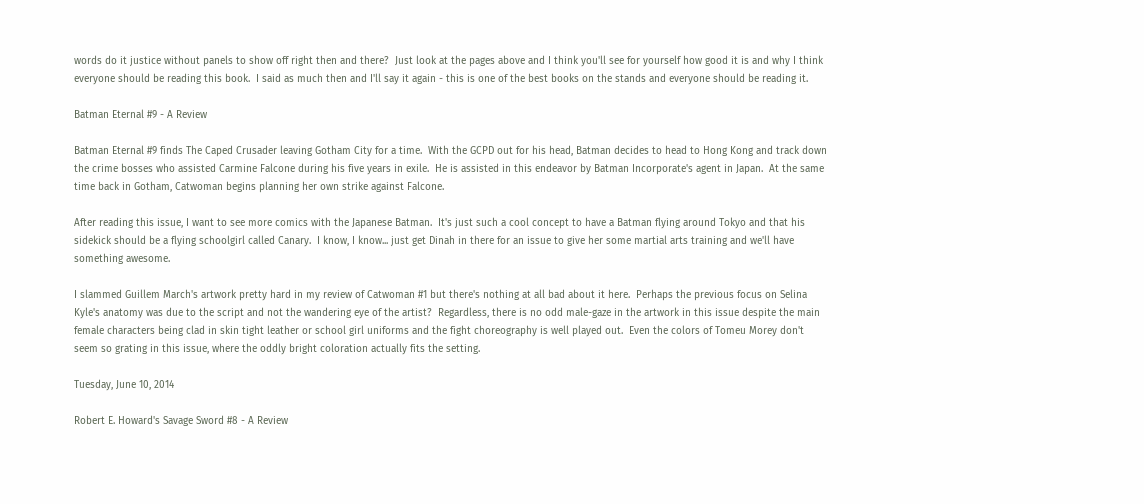words do it justice without panels to show off right then and there?  Just look at the pages above and I think you'll see for yourself how good it is and why I think everyone should be reading this book.  I said as much then and I'll say it again - this is one of the best books on the stands and everyone should be reading it.

Batman Eternal #9 - A Review

Batman Eternal #9 finds The Caped Crusader leaving Gotham City for a time.  With the GCPD out for his head, Batman decides to head to Hong Kong and track down the crime bosses who assisted Carmine Falcone during his five years in exile.  He is assisted in this endeavor by Batman Incorporate's agent in Japan.  At the same time back in Gotham, Catwoman begins planning her own strike against Falcone.

After reading this issue, I want to see more comics with the Japanese Batman.  It's just such a cool concept to have a Batman flying around Tokyo and that his sidekick should be a flying schoolgirl called Canary.  I know, I know... just get Dinah in there for an issue to give her some martial arts training and we'll have something awesome.

I slammed Guillem March's artwork pretty hard in my review of Catwoman #1 but there's nothing at all bad about it here.  Perhaps the previous focus on Selina Kyle's anatomy was due to the script and not the wandering eye of the artist?  Regardless, there is no odd male-gaze in the artwork in this issue despite the main female characters being clad in skin tight leather or school girl uniforms and the fight choreography is well played out.  Even the colors of Tomeu Morey don't seem so grating in this issue, where the oddly bright coloration actually fits the setting.

Tuesday, June 10, 2014

Robert E. Howard's Savage Sword #8 - A Review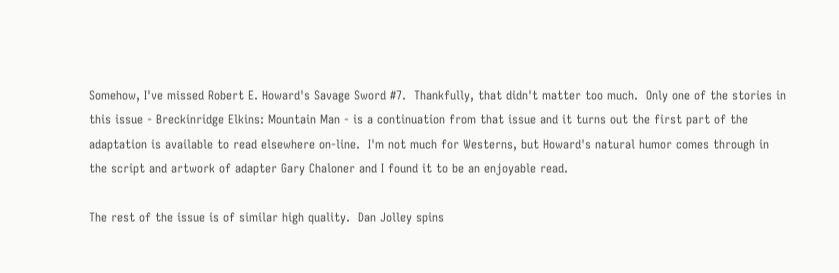Somehow, I've missed Robert E. Howard's Savage Sword #7.  Thankfully, that didn't matter too much.  Only one of the stories in this issue - Breckinridge Elkins: Mountain Man - is a continuation from that issue and it turns out the first part of the adaptation is available to read elsewhere on-line.  I'm not much for Westerns, but Howard's natural humor comes through in the script and artwork of adapter Gary Chaloner and I found it to be an enjoyable read.

The rest of the issue is of similar high quality.  Dan Jolley spins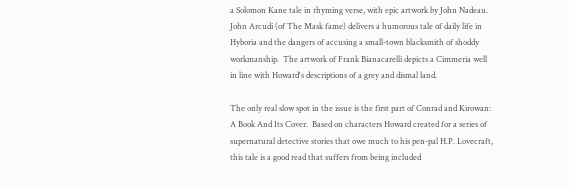a Solomon Kane tale in rhyming verse, with epic artwork by John Nadeau.  John Arcudi (of The Mask fame) delivers a humorous tale of daily life in Hyboria and the dangers of accusing a small-town blacksmith of shoddy workmanship.  The artwork of Frank Bianacarelli depicts a Cimmeria well in line with Howard's descriptions of a grey and dismal land.

The only real slow spot in the issue is the first part of Conrad and Kirowan: A Book And Its Cover.  Based on characters Howard created for a series of supernatural detective stories that owe much to his pen-pal H.P. Lovecraft, this tale is a good read that suffers from being included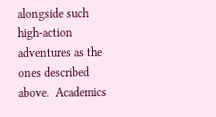alongside such high-action adventures as the ones described above.  Academics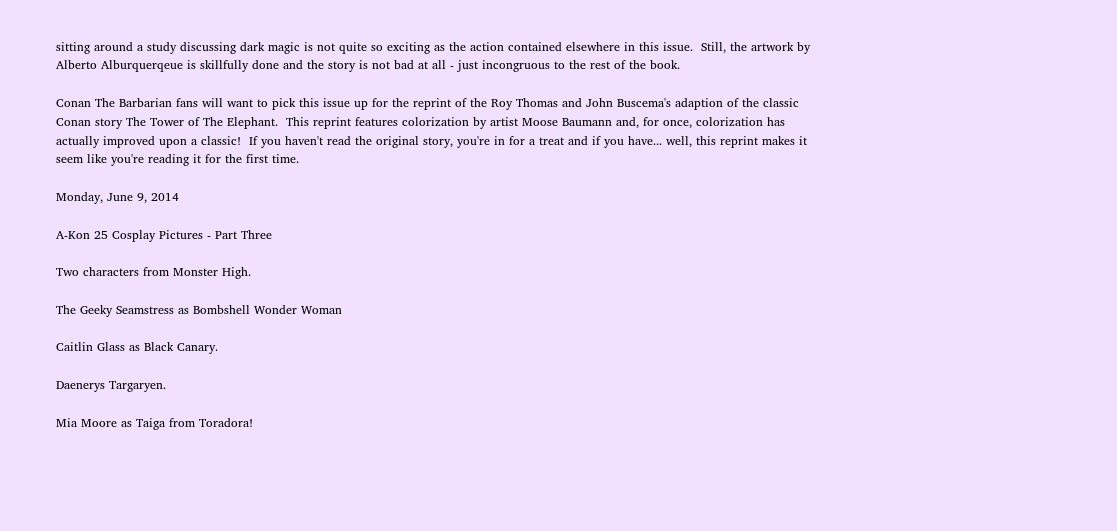sitting around a study discussing dark magic is not quite so exciting as the action contained elsewhere in this issue.  Still, the artwork by Alberto Alburquerqeue is skillfully done and the story is not bad at all - just incongruous to the rest of the book.

Conan The Barbarian fans will want to pick this issue up for the reprint of the Roy Thomas and John Buscema's adaption of the classic Conan story The Tower of The Elephant.  This reprint features colorization by artist Moose Baumann and, for once, colorization has actually improved upon a classic!  If you haven't read the original story, you're in for a treat and if you have... well, this reprint makes it seem like you're reading it for the first time.

Monday, June 9, 2014

A-Kon 25 Cosplay Pictures - Part Three

Two characters from Monster High.

The Geeky Seamstress as Bombshell Wonder Woman

Caitlin Glass as Black Canary.

Daenerys Targaryen.

Mia Moore as Taiga from Toradora!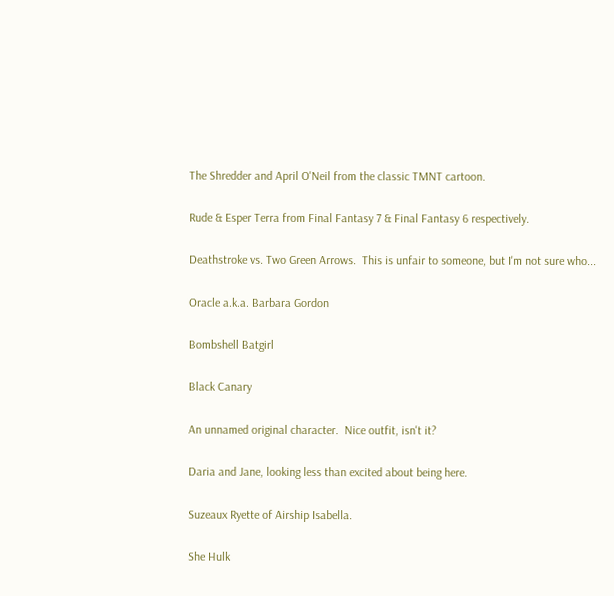The Shredder and April O'Neil from the classic TMNT cartoon.

Rude & Esper Terra from Final Fantasy 7 & Final Fantasy 6 respectively.

Deathstroke vs. Two Green Arrows.  This is unfair to someone, but I'm not sure who...

Oracle a.k.a. Barbara Gordon

Bombshell Batgirl

Black Canary

An unnamed original character.  Nice outfit, isn't it?

Daria and Jane, looking less than excited about being here.

Suzeaux Ryette of Airship Isabella.

She Hulk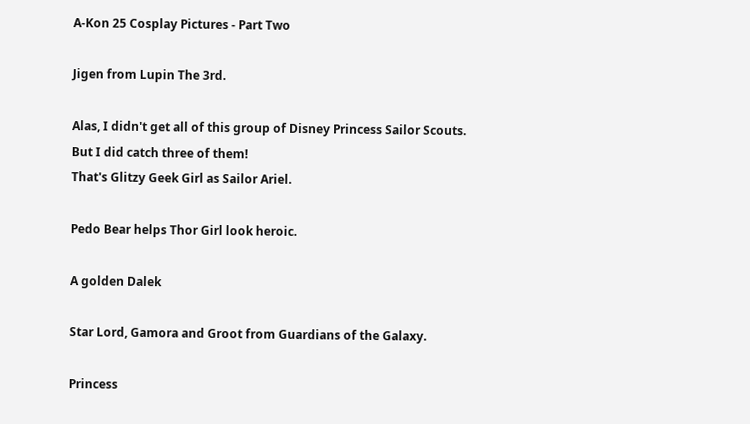A-Kon 25 Cosplay Pictures - Part Two

Jigen from Lupin The 3rd.

Alas, I didn't get all of this group of Disney Princess Sailor Scouts.  But I did catch three of them!
That's Glitzy Geek Girl as Sailor Ariel.

Pedo Bear helps Thor Girl look heroic.

A golden Dalek

Star Lord, Gamora and Groot from Guardians of the Galaxy.

Princess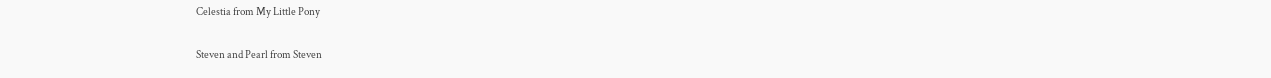Celestia from My Little Pony

Steven and Pearl from Steven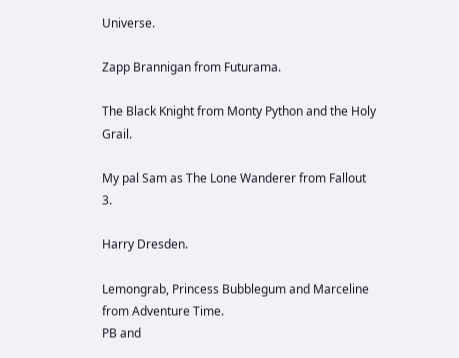Universe.

Zapp Brannigan from Futurama.

The Black Knight from Monty Python and the Holy Grail.

My pal Sam as The Lone Wanderer from Fallout 3.

Harry Dresden.

Lemongrab, Princess Bubblegum and Marceline from Adventure Time.
PB and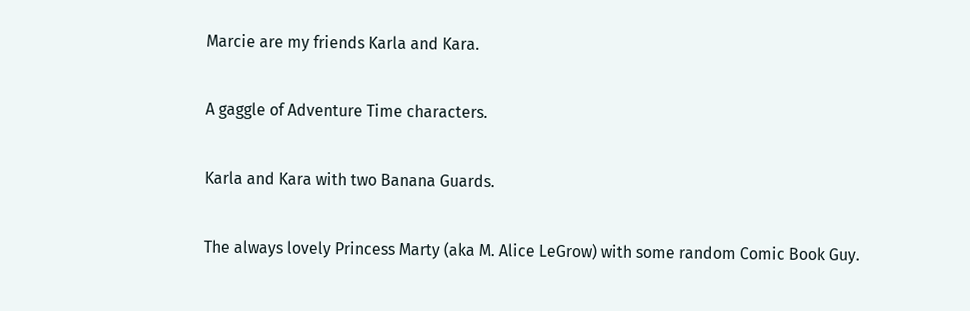Marcie are my friends Karla and Kara.

A gaggle of Adventure Time characters.

Karla and Kara with two Banana Guards.

The always lovely Princess Marty (aka M. Alice LeGrow) with some random Comic Book Guy.